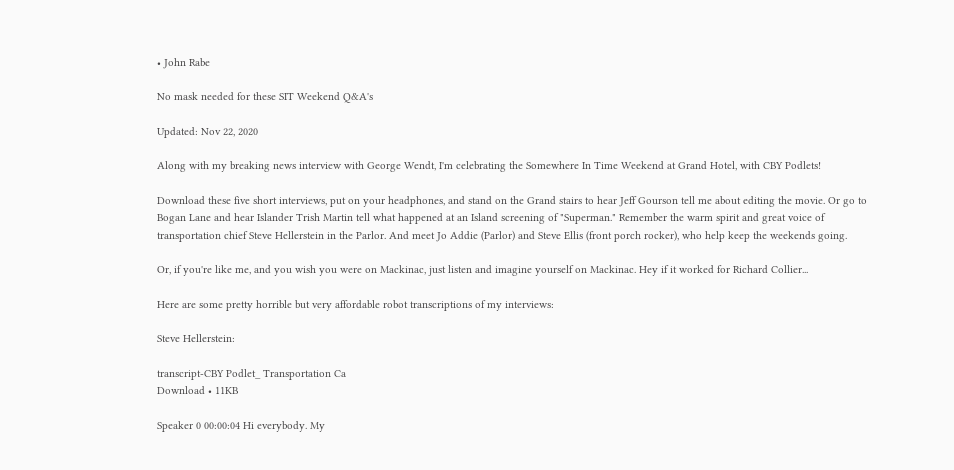• John Rabe

No mask needed for these SIT Weekend Q&A's

Updated: Nov 22, 2020

Along with my breaking news interview with George Wendt, I'm celebrating the Somewhere In Time Weekend at Grand Hotel, with CBY Podlets!

Download these five short interviews, put on your headphones, and stand on the Grand stairs to hear Jeff Gourson tell me about editing the movie. Or go to Bogan Lane and hear Islander Trish Martin tell what happened at an Island screening of "Superman." Remember the warm spirit and great voice of transportation chief Steve Hellerstein in the Parlor. And meet Jo Addie (Parlor) and Steve Ellis (front porch rocker), who help keep the weekends going.

Or, if you're like me, and you wish you were on Mackinac, just listen and imagine yourself on Mackinac. Hey if it worked for Richard Collier...

Here are some pretty horrible but very affordable robot transcriptions of my interviews:

Steve Hellerstein:

transcript-CBY Podlet_ Transportation Ca
Download • 11KB

Speaker 0 00:00:04 Hi everybody. My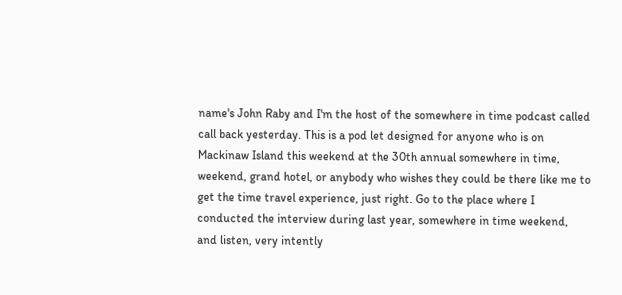name's John Raby and I'm the host of the somewhere in time podcast called call back yesterday. This is a pod let designed for anyone who is on Mackinaw Island this weekend at the 30th annual somewhere in time, weekend, grand hotel, or anybody who wishes they could be there like me to get the time travel experience, just right. Go to the place where I conducted the interview during last year, somewhere in time weekend, and listen, very intently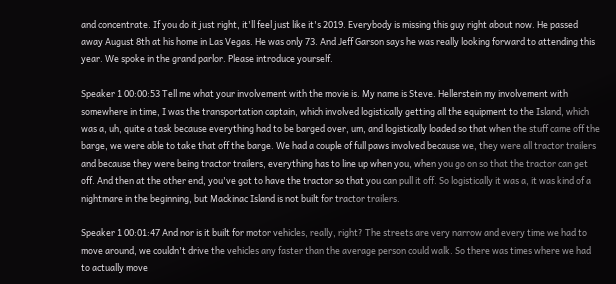and concentrate. If you do it just right, it'll feel just like it's 2019. Everybody is missing this guy right about now. He passed away August 8th at his home in Las Vegas. He was only 73. And Jeff Garson says he was really looking forward to attending this year. We spoke in the grand parlor. Please introduce yourself.

Speaker 1 00:00:53 Tell me what your involvement with the movie is. My name is Steve. Hellerstein my involvement with somewhere in time, I was the transportation captain, which involved logistically getting all the equipment to the Island, which was a, uh, quite a task because everything had to be barged over, um, and logistically loaded so that when the stuff came off the barge, we were able to take that off the barge. We had a couple of full paws involved because we, they were all tractor trailers and because they were being tractor trailers, everything has to line up when you, when you go on so that the tractor can get off. And then at the other end, you've got to have the tractor so that you can pull it off. So logistically it was a, it was kind of a nightmare in the beginning, but Mackinac Island is not built for tractor trailers.

Speaker 1 00:01:47 And nor is it built for motor vehicles, really, right? The streets are very narrow and every time we had to move around, we couldn't drive the vehicles any faster than the average person could walk. So there was times where we had to actually move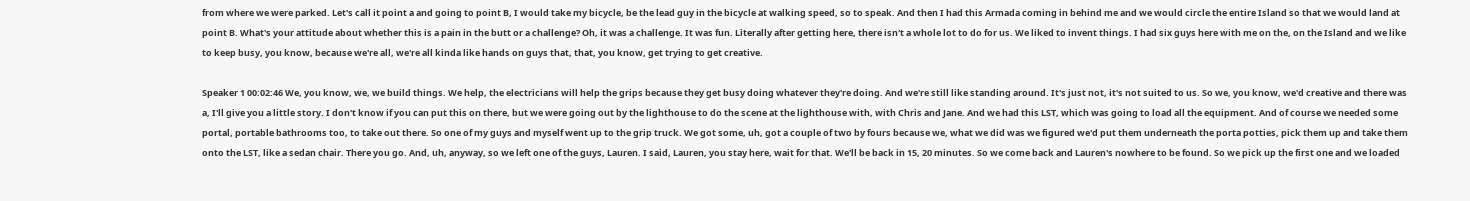from where we were parked. Let's call it point a and going to point B, I would take my bicycle, be the lead guy in the bicycle at walking speed, so to speak. And then I had this Armada coming in behind me and we would circle the entire Island so that we would land at point B. What's your attitude about whether this is a pain in the butt or a challenge? Oh, it was a challenge. It was fun. Literally after getting here, there isn't a whole lot to do for us. We liked to invent things. I had six guys here with me on the, on the Island and we like to keep busy, you know, because we're all, we're all kinda like hands on guys that, that, you know, get trying to get creative.

Speaker 1 00:02:46 We, you know, we, we build things. We help, the electricians will help the grips because they get busy doing whatever they're doing. And we're still like standing around. It's just not, it's not suited to us. So we, you know, we'd creative and there was a, I'll give you a little story. I don't know if you can put this on there, but we were going out by the lighthouse to do the scene at the lighthouse with, with Chris and Jane. And we had this LST, which was going to load all the equipment. And of course we needed some portal, portable bathrooms too, to take out there. So one of my guys and myself went up to the grip truck. We got some, uh, got a couple of two by fours because we, what we did was we figured we'd put them underneath the porta potties, pick them up and take them onto the LST, like a sedan chair. There you go. And, uh, anyway, so we left one of the guys, Lauren. I said, Lauren, you stay here, wait for that. We'll be back in 15, 20 minutes. So we come back and Lauren's nowhere to be found. So we pick up the first one and we loaded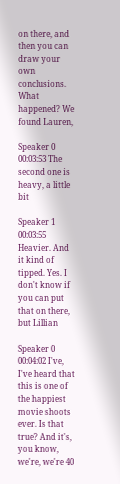on there, and then you can draw your own conclusions. What happened? We found Lauren,

Speaker 0 00:03:53 The second one is heavy, a little bit

Speaker 1 00:03:55 Heavier. And it kind of tipped. Yes. I don't know if you can put that on there, but Lillian

Speaker 0 00:04:02 I've, I've heard that this is one of the happiest movie shoots ever. Is that true? And it's, you know, we're, we're 40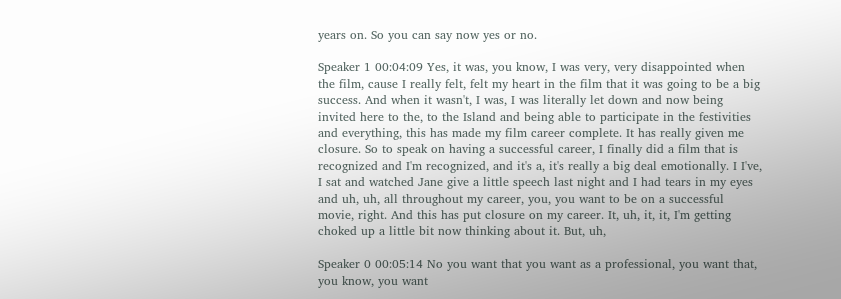years on. So you can say now yes or no.

Speaker 1 00:04:09 Yes, it was, you know, I was very, very disappointed when the film, cause I really felt, felt my heart in the film that it was going to be a big success. And when it wasn't, I was, I was literally let down and now being invited here to the, to the Island and being able to participate in the festivities and everything, this has made my film career complete. It has really given me closure. So to speak on having a successful career, I finally did a film that is recognized and I'm recognized, and it's a, it's really a big deal emotionally. I I've, I sat and watched Jane give a little speech last night and I had tears in my eyes and uh, uh, all throughout my career, you, you want to be on a successful movie, right. And this has put closure on my career. It, uh, it, it, I'm getting choked up a little bit now thinking about it. But, uh,

Speaker 0 00:05:14 No you want that you want as a professional, you want that, you know, you want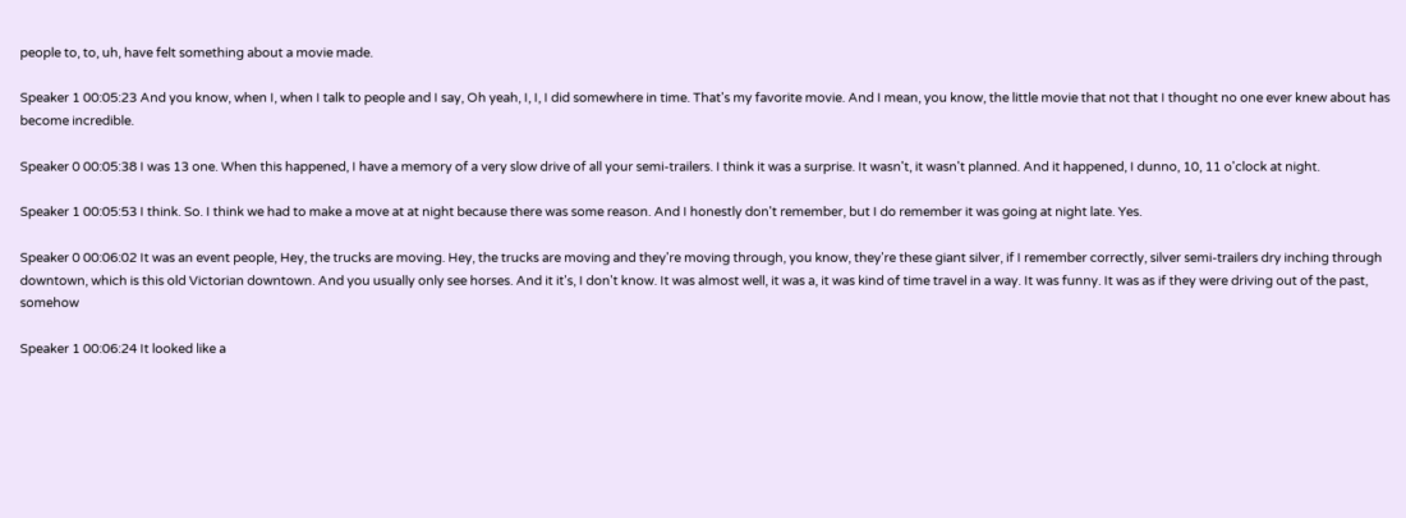people to, to, uh, have felt something about a movie made.

Speaker 1 00:05:23 And you know, when I, when I talk to people and I say, Oh yeah, I, I, I did somewhere in time. That's my favorite movie. And I mean, you know, the little movie that not that I thought no one ever knew about has become incredible.

Speaker 0 00:05:38 I was 13 one. When this happened, I have a memory of a very slow drive of all your semi-trailers. I think it was a surprise. It wasn't, it wasn't planned. And it happened, I dunno, 10, 11 o'clock at night.

Speaker 1 00:05:53 I think. So. I think we had to make a move at at night because there was some reason. And I honestly don't remember, but I do remember it was going at night late. Yes.

Speaker 0 00:06:02 It was an event people, Hey, the trucks are moving. Hey, the trucks are moving and they're moving through, you know, they're these giant silver, if I remember correctly, silver semi-trailers dry inching through downtown, which is this old Victorian downtown. And you usually only see horses. And it it's, I don't know. It was almost well, it was a, it was kind of time travel in a way. It was funny. It was as if they were driving out of the past, somehow

Speaker 1 00:06:24 It looked like a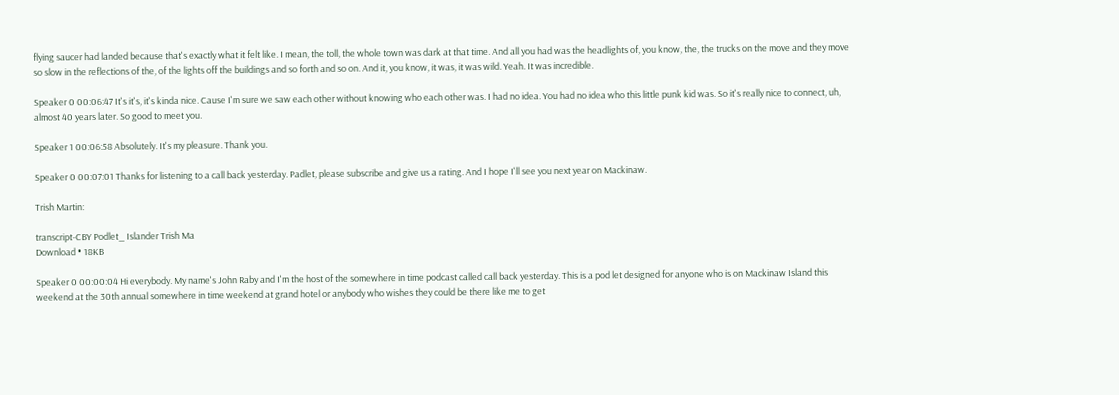flying saucer had landed because that's exactly what it felt like. I mean, the toll, the whole town was dark at that time. And all you had was the headlights of, you know, the, the trucks on the move and they move so slow in the reflections of the, of the lights off the buildings and so forth and so on. And it, you know, it was, it was wild. Yeah. It was incredible.

Speaker 0 00:06:47 It's it's, it's kinda nice. Cause I'm sure we saw each other without knowing who each other was. I had no idea. You had no idea who this little punk kid was. So it's really nice to connect, uh, almost 40 years later. So good to meet you.

Speaker 1 00:06:58 Absolutely. It's my pleasure. Thank you.

Speaker 0 00:07:01 Thanks for listening to a call back yesterday. Padlet, please subscribe and give us a rating. And I hope I'll see you next year on Mackinaw.

Trish Martin:

transcript-CBY Podlet_ Islander Trish Ma
Download • 18KB

Speaker 0 00:00:04 Hi everybody. My name's John Raby and I'm the host of the somewhere in time podcast called call back yesterday. This is a pod let designed for anyone who is on Mackinaw Island this weekend at the 30th annual somewhere in time weekend at grand hotel or anybody who wishes they could be there like me to get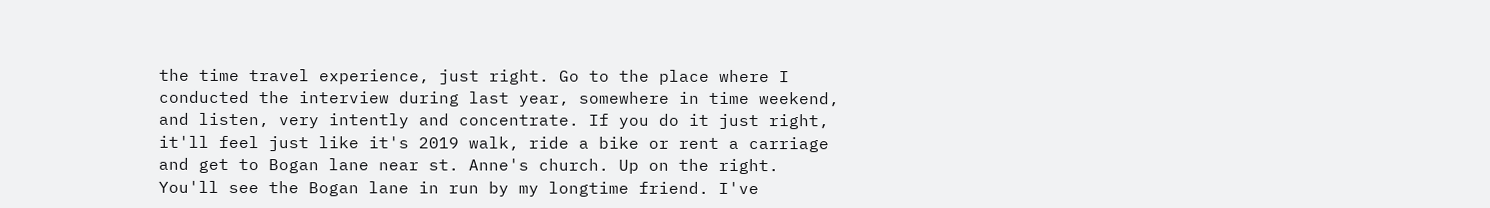the time travel experience, just right. Go to the place where I conducted the interview during last year, somewhere in time weekend, and listen, very intently and concentrate. If you do it just right, it'll feel just like it's 2019 walk, ride a bike or rent a carriage and get to Bogan lane near st. Anne's church. Up on the right. You'll see the Bogan lane in run by my longtime friend. I've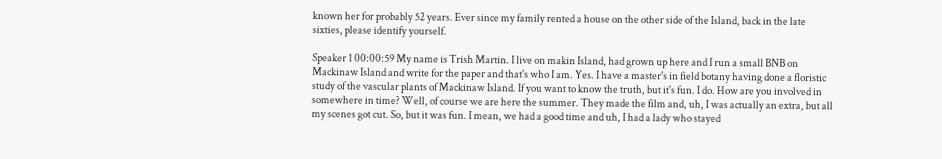known her for probably 52 years. Ever since my family rented a house on the other side of the Island, back in the late sixties, please identify yourself.

Speaker 1 00:00:59 My name is Trish Martin. I live on makin Island, had grown up here and I run a small BNB on Mackinaw Island and write for the paper and that's who I am. Yes. I have a master's in field botany having done a floristic study of the vascular plants of Mackinaw Island. If you want to know the truth, but it's fun. I do. How are you involved in somewhere in time? Well, of course we are here the summer. They made the film and, uh, I was actually an extra, but all my scenes got cut. So, but it was fun. I mean, we had a good time and uh, I had a lady who stayed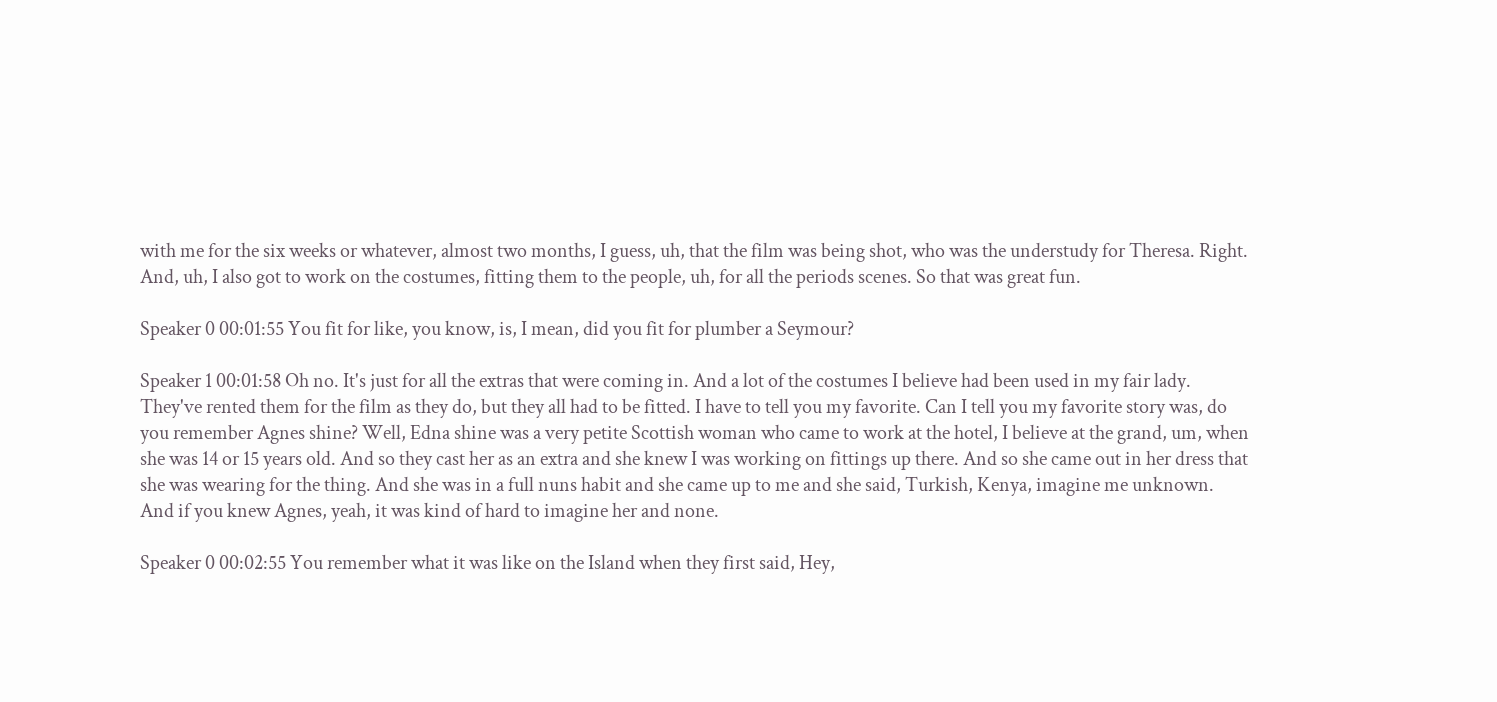with me for the six weeks or whatever, almost two months, I guess, uh, that the film was being shot, who was the understudy for Theresa. Right. And, uh, I also got to work on the costumes, fitting them to the people, uh, for all the periods scenes. So that was great fun.

Speaker 0 00:01:55 You fit for like, you know, is, I mean, did you fit for plumber a Seymour?

Speaker 1 00:01:58 Oh no. It's just for all the extras that were coming in. And a lot of the costumes I believe had been used in my fair lady. They've rented them for the film as they do, but they all had to be fitted. I have to tell you my favorite. Can I tell you my favorite story was, do you remember Agnes shine? Well, Edna shine was a very petite Scottish woman who came to work at the hotel, I believe at the grand, um, when she was 14 or 15 years old. And so they cast her as an extra and she knew I was working on fittings up there. And so she came out in her dress that she was wearing for the thing. And she was in a full nuns habit and she came up to me and she said, Turkish, Kenya, imagine me unknown. And if you knew Agnes, yeah, it was kind of hard to imagine her and none.

Speaker 0 00:02:55 You remember what it was like on the Island when they first said, Hey,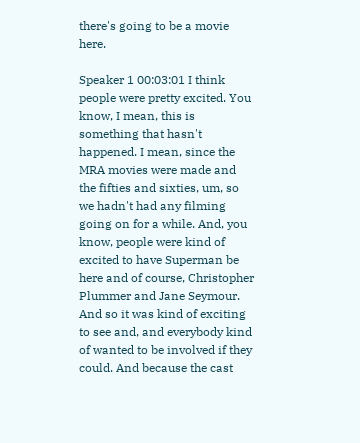there's going to be a movie here.

Speaker 1 00:03:01 I think people were pretty excited. You know, I mean, this is something that hasn't happened. I mean, since the MRA movies were made and the fifties and sixties, um, so we hadn't had any filming going on for a while. And, you know, people were kind of excited to have Superman be here and of course, Christopher Plummer and Jane Seymour. And so it was kind of exciting to see and, and everybody kind of wanted to be involved if they could. And because the cast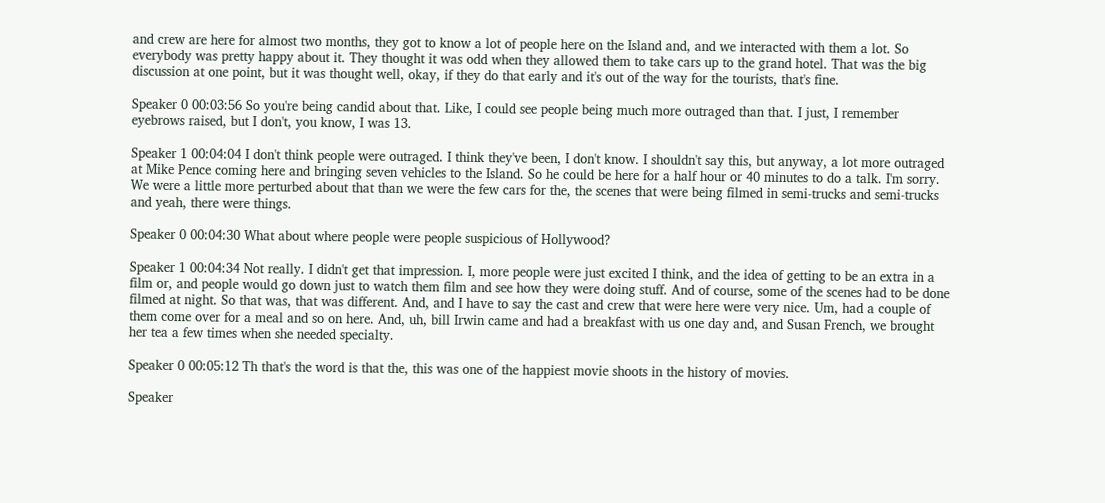and crew are here for almost two months, they got to know a lot of people here on the Island and, and we interacted with them a lot. So everybody was pretty happy about it. They thought it was odd when they allowed them to take cars up to the grand hotel. That was the big discussion at one point, but it was thought well, okay, if they do that early and it's out of the way for the tourists, that's fine.

Speaker 0 00:03:56 So you're being candid about that. Like, I could see people being much more outraged than that. I just, I remember eyebrows raised, but I don't, you know, I was 13.

Speaker 1 00:04:04 I don't think people were outraged. I think they've been, I don't know. I shouldn't say this, but anyway, a lot more outraged at Mike Pence coming here and bringing seven vehicles to the Island. So he could be here for a half hour or 40 minutes to do a talk. I'm sorry. We were a little more perturbed about that than we were the few cars for the, the scenes that were being filmed in semi-trucks and semi-trucks and yeah, there were things.

Speaker 0 00:04:30 What about where people were people suspicious of Hollywood?

Speaker 1 00:04:34 Not really. I didn't get that impression. I, more people were just excited I think, and the idea of getting to be an extra in a film or, and people would go down just to watch them film and see how they were doing stuff. And of course, some of the scenes had to be done filmed at night. So that was, that was different. And, and I have to say the cast and crew that were here were very nice. Um, had a couple of them come over for a meal and so on here. And, uh, bill Irwin came and had a breakfast with us one day and, and Susan French, we brought her tea a few times when she needed specialty.

Speaker 0 00:05:12 Th that's the word is that the, this was one of the happiest movie shoots in the history of movies.

Speaker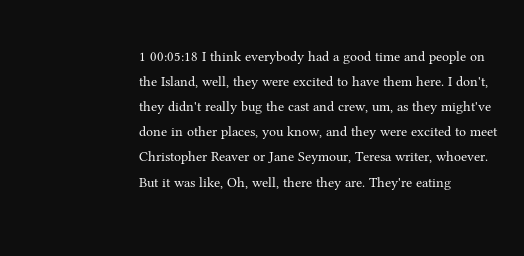1 00:05:18 I think everybody had a good time and people on the Island, well, they were excited to have them here. I don't, they didn't really bug the cast and crew, um, as they might've done in other places, you know, and they were excited to meet Christopher Reaver or Jane Seymour, Teresa writer, whoever. But it was like, Oh, well, there they are. They're eating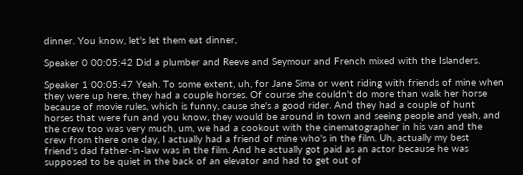dinner. You know, let's let them eat dinner,

Speaker 0 00:05:42 Did a plumber and Reeve and Seymour and French mixed with the Islanders.

Speaker 1 00:05:47 Yeah. To some extent, uh, for Jane Sima or went riding with friends of mine when they were up here, they had a couple horses. Of course she couldn't do more than walk her horse because of movie rules, which is funny, cause she's a good rider. And they had a couple of hunt horses that were fun and you know, they would be around in town and seeing people and yeah, and the crew too was very much, um, we had a cookout with the cinematographer in his van and the crew from there one day, I actually had a friend of mine who's in the film. Uh, actually my best friend's dad father-in-law was in the film. And he actually got paid as an actor because he was supposed to be quiet in the back of an elevator and had to get out of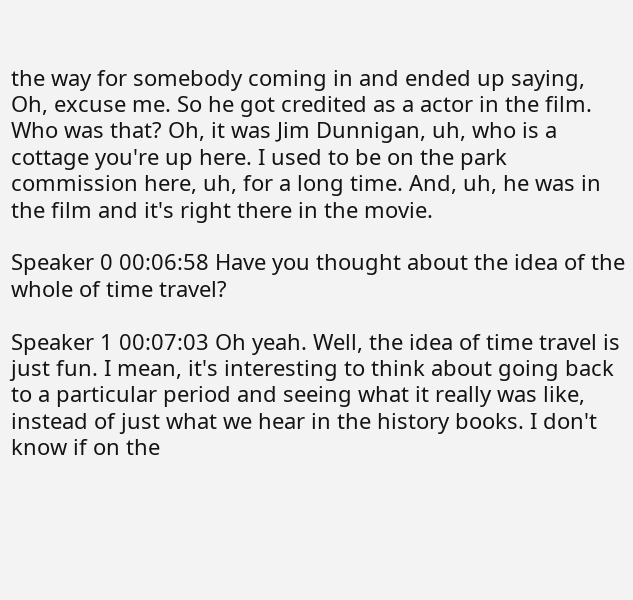the way for somebody coming in and ended up saying, Oh, excuse me. So he got credited as a actor in the film. Who was that? Oh, it was Jim Dunnigan, uh, who is a cottage you're up here. I used to be on the park commission here, uh, for a long time. And, uh, he was in the film and it's right there in the movie.

Speaker 0 00:06:58 Have you thought about the idea of the whole of time travel?

Speaker 1 00:07:03 Oh yeah. Well, the idea of time travel is just fun. I mean, it's interesting to think about going back to a particular period and seeing what it really was like, instead of just what we hear in the history books. I don't know if on the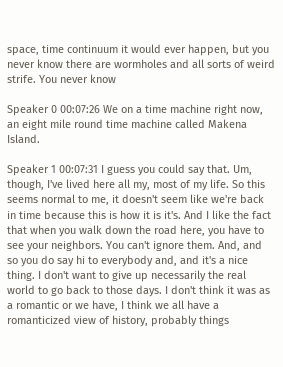space, time continuum it would ever happen, but you never know there are wormholes and all sorts of weird strife. You never know

Speaker 0 00:07:26 We on a time machine right now, an eight mile round time machine called Makena Island.

Speaker 1 00:07:31 I guess you could say that. Um, though, I've lived here all my, most of my life. So this seems normal to me, it doesn't seem like we're back in time because this is how it is it's. And I like the fact that when you walk down the road here, you have to see your neighbors. You can't ignore them. And, and so you do say hi to everybody and, and it's a nice thing. I don't want to give up necessarily the real world to go back to those days. I don't think it was as a romantic or we have, I think we all have a romanticized view of history, probably things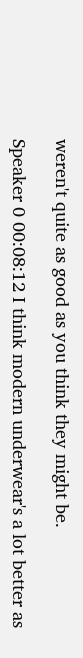weren't quite as good as you think they might be.

Speaker 0 00:08:12 I think modern underwear's a lot better as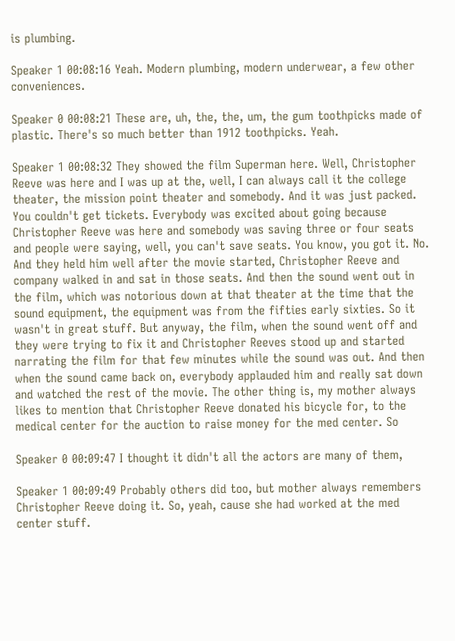is plumbing.

Speaker 1 00:08:16 Yeah. Modern plumbing, modern underwear, a few other conveniences.

Speaker 0 00:08:21 These are, uh, the, the, um, the gum toothpicks made of plastic. There's so much better than 1912 toothpicks. Yeah.

Speaker 1 00:08:32 They showed the film Superman here. Well, Christopher Reeve was here and I was up at the, well, I can always call it the college theater, the mission point theater and somebody. And it was just packed. You couldn't get tickets. Everybody was excited about going because Christopher Reeve was here and somebody was saving three or four seats and people were saying, well, you can't save seats. You know, you got it. No. And they held him well after the movie started, Christopher Reeve and company walked in and sat in those seats. And then the sound went out in the film, which was notorious down at that theater at the time that the sound equipment, the equipment was from the fifties early sixties. So it wasn't in great stuff. But anyway, the film, when the sound went off and they were trying to fix it and Christopher Reeves stood up and started narrating the film for that few minutes while the sound was out. And then when the sound came back on, everybody applauded him and really sat down and watched the rest of the movie. The other thing is, my mother always likes to mention that Christopher Reeve donated his bicycle for, to the medical center for the auction to raise money for the med center. So

Speaker 0 00:09:47 I thought it didn't all the actors are many of them,

Speaker 1 00:09:49 Probably others did too, but mother always remembers Christopher Reeve doing it. So, yeah, cause she had worked at the med center stuff.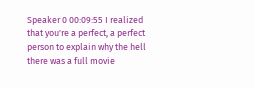Speaker 0 00:09:55 I realized that you're a perfect, a perfect person to explain why the hell there was a full movie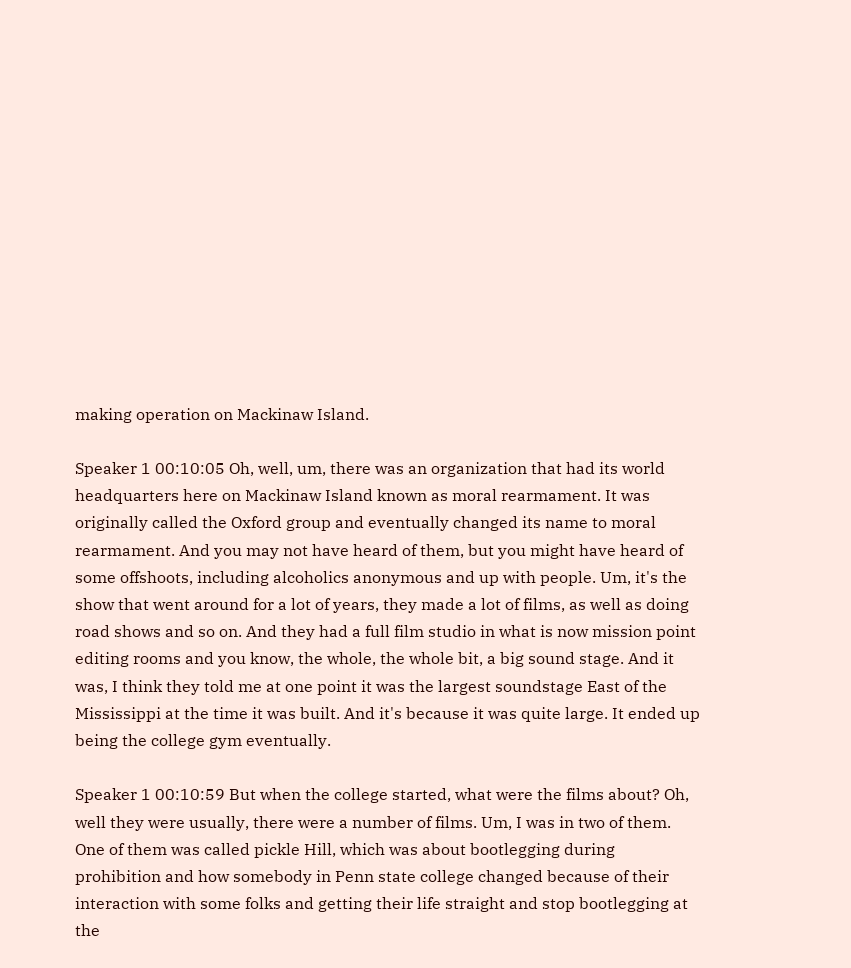making operation on Mackinaw Island.

Speaker 1 00:10:05 Oh, well, um, there was an organization that had its world headquarters here on Mackinaw Island known as moral rearmament. It was originally called the Oxford group and eventually changed its name to moral rearmament. And you may not have heard of them, but you might have heard of some offshoots, including alcoholics anonymous and up with people. Um, it's the show that went around for a lot of years, they made a lot of films, as well as doing road shows and so on. And they had a full film studio in what is now mission point editing rooms and you know, the whole, the whole bit, a big sound stage. And it was, I think they told me at one point it was the largest soundstage East of the Mississippi at the time it was built. And it's because it was quite large. It ended up being the college gym eventually.

Speaker 1 00:10:59 But when the college started, what were the films about? Oh, well they were usually, there were a number of films. Um, I was in two of them. One of them was called pickle Hill, which was about bootlegging during prohibition and how somebody in Penn state college changed because of their interaction with some folks and getting their life straight and stop bootlegging at the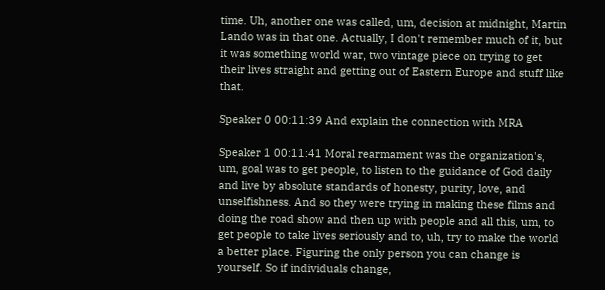time. Uh, another one was called, um, decision at midnight, Martin Lando was in that one. Actually, I don't remember much of it, but it was something world war, two vintage piece on trying to get their lives straight and getting out of Eastern Europe and stuff like that.

Speaker 0 00:11:39 And explain the connection with MRA

Speaker 1 00:11:41 Moral rearmament was the organization's, um, goal was to get people, to listen to the guidance of God daily and live by absolute standards of honesty, purity, love, and unselfishness. And so they were trying in making these films and doing the road show and then up with people and all this, um, to get people to take lives seriously and to, uh, try to make the world a better place. Figuring the only person you can change is yourself. So if individuals change,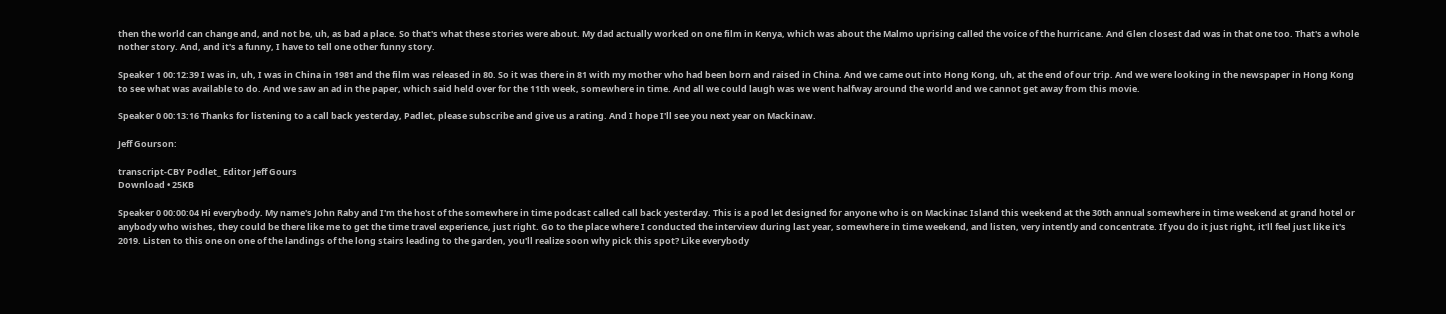then the world can change and, and not be, uh, as bad a place. So that's what these stories were about. My dad actually worked on one film in Kenya, which was about the Malmo uprising called the voice of the hurricane. And Glen closest dad was in that one too. That's a whole nother story. And, and it's a funny, I have to tell one other funny story.

Speaker 1 00:12:39 I was in, uh, I was in China in 1981 and the film was released in 80. So it was there in 81 with my mother who had been born and raised in China. And we came out into Hong Kong, uh, at the end of our trip. And we were looking in the newspaper in Hong Kong to see what was available to do. And we saw an ad in the paper, which said held over for the 11th week, somewhere in time. And all we could laugh was we went halfway around the world and we cannot get away from this movie.

Speaker 0 00:13:16 Thanks for listening to a call back yesterday, Padlet, please subscribe and give us a rating. And I hope I'll see you next year on Mackinaw.

Jeff Gourson:

transcript-CBY Podlet_ Editor Jeff Gours
Download • 25KB

Speaker 0 00:00:04 Hi everybody. My name's John Raby and I'm the host of the somewhere in time podcast called call back yesterday. This is a pod let designed for anyone who is on Mackinac Island this weekend at the 30th annual somewhere in time weekend at grand hotel or anybody who wishes, they could be there like me to get the time travel experience, just right. Go to the place where I conducted the interview during last year, somewhere in time weekend, and listen, very intently and concentrate. If you do it just right, it'll feel just like it's 2019. Listen to this one on one of the landings of the long stairs leading to the garden, you'll realize soon why pick this spot? Like everybody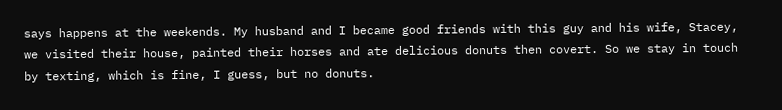says happens at the weekends. My husband and I became good friends with this guy and his wife, Stacey, we visited their house, painted their horses and ate delicious donuts then covert. So we stay in touch by texting, which is fine, I guess, but no donuts.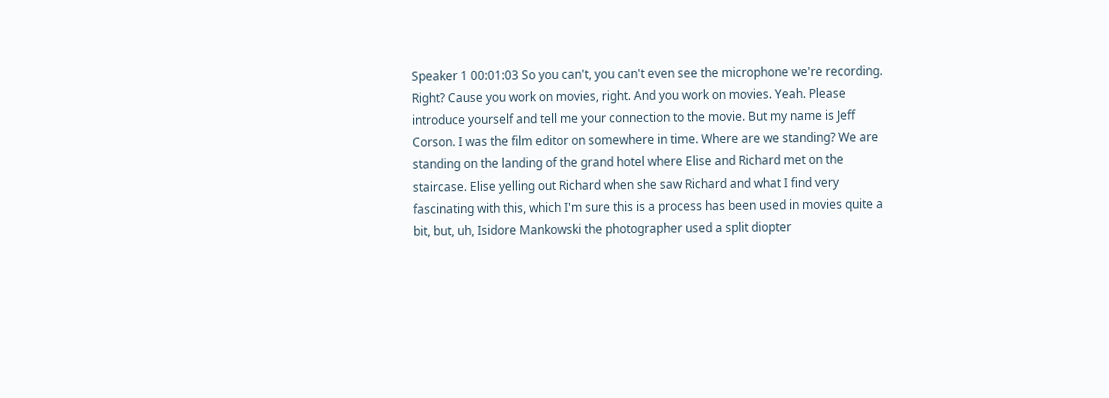Speaker 1 00:01:03 So you can't, you can't even see the microphone we're recording. Right? Cause you work on movies, right. And you work on movies. Yeah. Please introduce yourself and tell me your connection to the movie. But my name is Jeff Corson. I was the film editor on somewhere in time. Where are we standing? We are standing on the landing of the grand hotel where Elise and Richard met on the staircase. Elise yelling out Richard when she saw Richard and what I find very fascinating with this, which I'm sure this is a process has been used in movies quite a bit, but, uh, Isidore Mankowski the photographer used a split diopter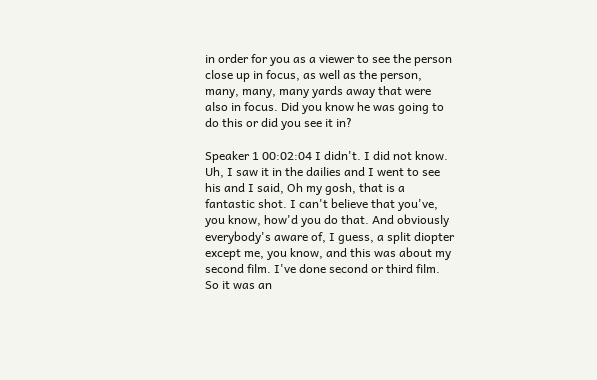in order for you as a viewer to see the person close up in focus, as well as the person, many, many, many yards away that were also in focus. Did you know he was going to do this or did you see it in?

Speaker 1 00:02:04 I didn't. I did not know. Uh, I saw it in the dailies and I went to see his and I said, Oh my gosh, that is a fantastic shot. I can't believe that you've, you know, how'd you do that. And obviously everybody's aware of, I guess, a split diopter except me, you know, and this was about my second film. I've done second or third film. So it was an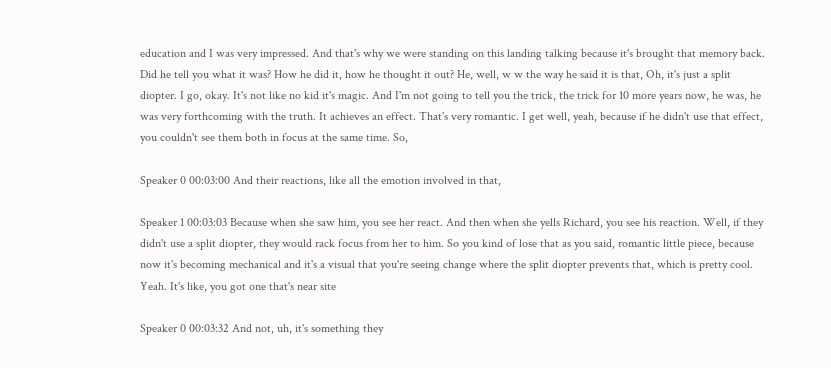education and I was very impressed. And that's why we were standing on this landing talking because it's brought that memory back. Did he tell you what it was? How he did it, how he thought it out? He, well, w w the way he said it is that, Oh, it's just a split diopter. I go, okay. It's not like no kid it's magic. And I'm not going to tell you the trick, the trick for 10 more years now, he was, he was very forthcoming with the truth. It achieves an effect. That's very romantic. I get well, yeah, because if he didn't use that effect, you couldn't see them both in focus at the same time. So,

Speaker 0 00:03:00 And their reactions, like all the emotion involved in that,

Speaker 1 00:03:03 Because when she saw him, you see her react. And then when she yells Richard, you see his reaction. Well, if they didn't use a split diopter, they would rack focus from her to him. So you kind of lose that as you said, romantic little piece, because now it's becoming mechanical and it's a visual that you're seeing change where the split diopter prevents that, which is pretty cool. Yeah. It's like, you got one that's near site

Speaker 0 00:03:32 And not, uh, it's something they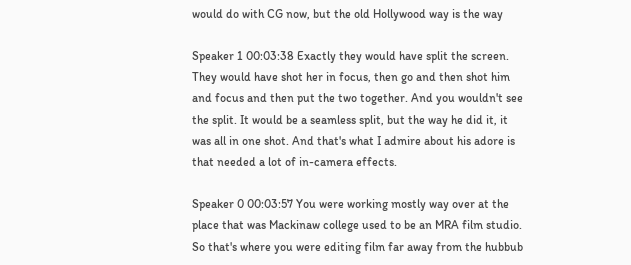would do with CG now, but the old Hollywood way is the way

Speaker 1 00:03:38 Exactly they would have split the screen. They would have shot her in focus, then go and then shot him and focus and then put the two together. And you wouldn't see the split. It would be a seamless split, but the way he did it, it was all in one shot. And that's what I admire about his adore is that needed a lot of in-camera effects.

Speaker 0 00:03:57 You were working mostly way over at the place that was Mackinaw college used to be an MRA film studio. So that's where you were editing film far away from the hubbub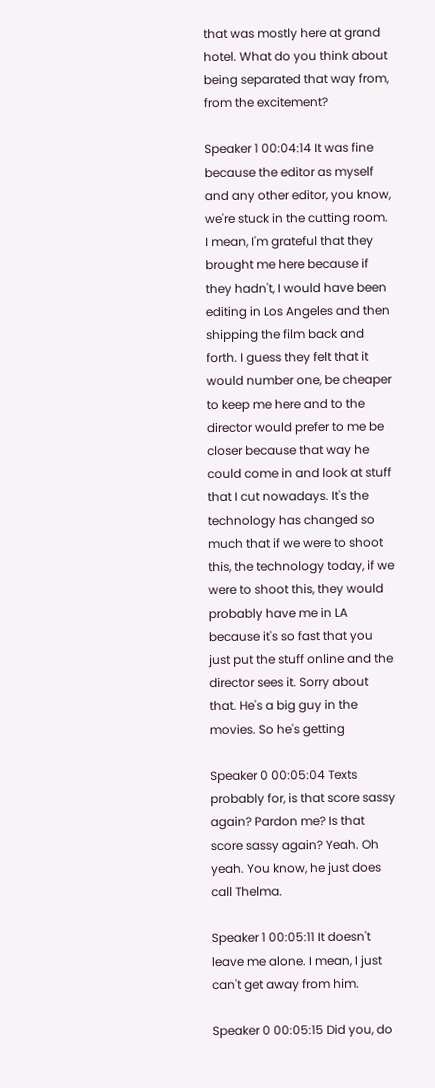that was mostly here at grand hotel. What do you think about being separated that way from, from the excitement?

Speaker 1 00:04:14 It was fine because the editor as myself and any other editor, you know, we're stuck in the cutting room. I mean, I'm grateful that they brought me here because if they hadn't, I would have been editing in Los Angeles and then shipping the film back and forth. I guess they felt that it would number one, be cheaper to keep me here and to the director would prefer to me be closer because that way he could come in and look at stuff that I cut nowadays. It's the technology has changed so much that if we were to shoot this, the technology today, if we were to shoot this, they would probably have me in LA because it's so fast that you just put the stuff online and the director sees it. Sorry about that. He's a big guy in the movies. So he's getting

Speaker 0 00:05:04 Texts probably for, is that score sassy again? Pardon me? Is that score sassy again? Yeah. Oh yeah. You know, he just does call Thelma.

Speaker 1 00:05:11 It doesn't leave me alone. I mean, I just can't get away from him.

Speaker 0 00:05:15 Did you, do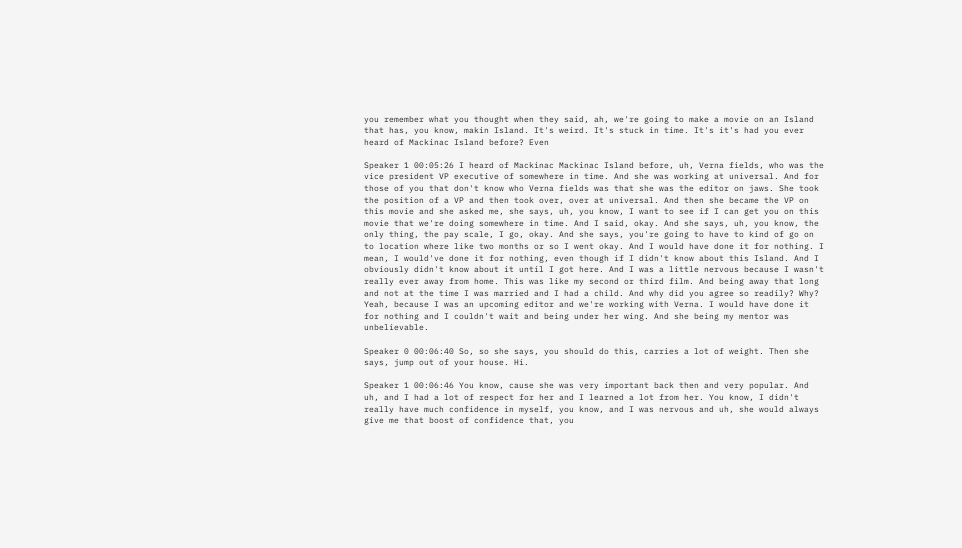you remember what you thought when they said, ah, we're going to make a movie on an Island that has, you know, makin Island. It's weird. It's stuck in time. It's it's had you ever heard of Mackinac Island before? Even

Speaker 1 00:05:26 I heard of Mackinac Mackinac Island before, uh, Verna fields, who was the vice president VP executive of somewhere in time. And she was working at universal. And for those of you that don't know who Verna fields was that she was the editor on jaws. She took the position of a VP and then took over, over at universal. And then she became the VP on this movie and she asked me, she says, uh, you know, I want to see if I can get you on this movie that we're doing somewhere in time. And I said, okay. And she says, uh, you know, the only thing, the pay scale, I go, okay. And she says, you're going to have to kind of go on to location where like two months or so I went okay. And I would have done it for nothing. I mean, I would've done it for nothing, even though if I didn't know about this Island. And I obviously didn't know about it until I got here. And I was a little nervous because I wasn't really ever away from home. This was like my second or third film. And being away that long and not at the time I was married and I had a child. And why did you agree so readily? Why? Yeah, because I was an upcoming editor and we're working with Verna. I would have done it for nothing and I couldn't wait and being under her wing. And she being my mentor was unbelievable.

Speaker 0 00:06:40 So, so she says, you should do this, carries a lot of weight. Then she says, jump out of your house. Hi.

Speaker 1 00:06:46 You know, cause she was very important back then and very popular. And uh, and I had a lot of respect for her and I learned a lot from her. You know, I didn't really have much confidence in myself, you know, and I was nervous and uh, she would always give me that boost of confidence that, you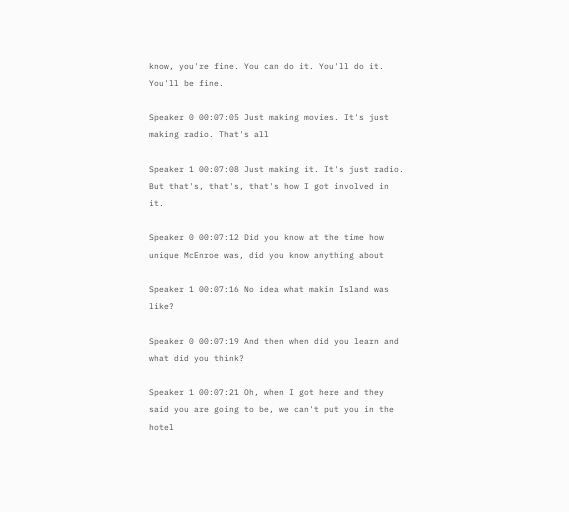know, you're fine. You can do it. You'll do it. You'll be fine.

Speaker 0 00:07:05 Just making movies. It's just making radio. That's all

Speaker 1 00:07:08 Just making it. It's just radio. But that's, that's, that's how I got involved in it.

Speaker 0 00:07:12 Did you know at the time how unique McEnroe was, did you know anything about

Speaker 1 00:07:16 No idea what makin Island was like?

Speaker 0 00:07:19 And then when did you learn and what did you think?

Speaker 1 00:07:21 Oh, when I got here and they said you are going to be, we can't put you in the hotel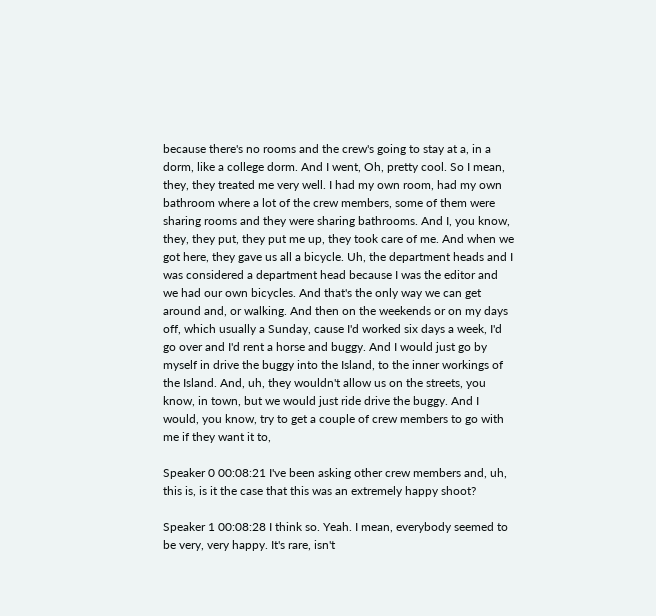because there's no rooms and the crew's going to stay at a, in a dorm, like a college dorm. And I went, Oh, pretty cool. So I mean, they, they treated me very well. I had my own room, had my own bathroom where a lot of the crew members, some of them were sharing rooms and they were sharing bathrooms. And I, you know, they, they put, they put me up, they took care of me. And when we got here, they gave us all a bicycle. Uh, the department heads and I was considered a department head because I was the editor and we had our own bicycles. And that's the only way we can get around and, or walking. And then on the weekends or on my days off, which usually a Sunday, cause I'd worked six days a week, I'd go over and I'd rent a horse and buggy. And I would just go by myself in drive the buggy into the Island, to the inner workings of the Island. And, uh, they wouldn't allow us on the streets, you know, in town, but we would just ride drive the buggy. And I would, you know, try to get a couple of crew members to go with me if they want it to,

Speaker 0 00:08:21 I've been asking other crew members and, uh, this is, is it the case that this was an extremely happy shoot?

Speaker 1 00:08:28 I think so. Yeah. I mean, everybody seemed to be very, very happy. It's rare, isn't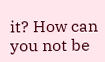it? How can you not be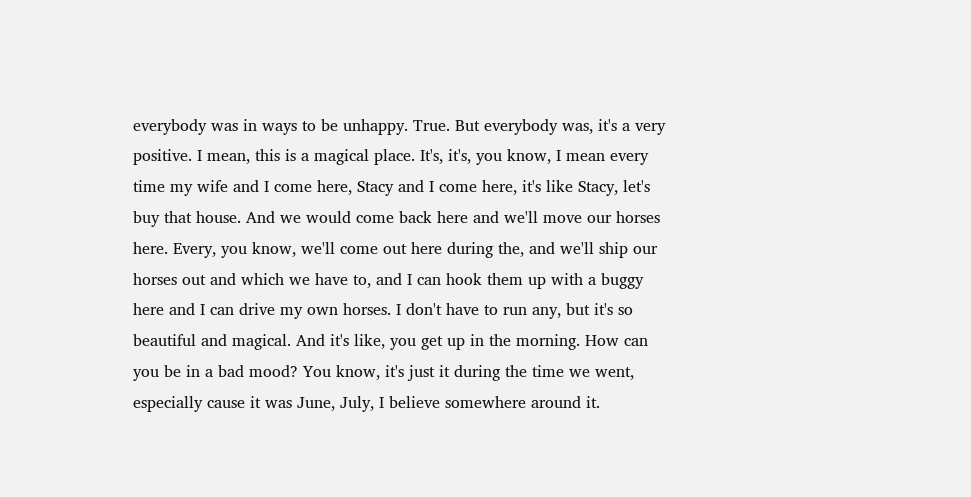everybody was in ways to be unhappy. True. But everybody was, it's a very positive. I mean, this is a magical place. It's, it's, you know, I mean every time my wife and I come here, Stacy and I come here, it's like Stacy, let's buy that house. And we would come back here and we'll move our horses here. Every, you know, we'll come out here during the, and we'll ship our horses out and which we have to, and I can hook them up with a buggy here and I can drive my own horses. I don't have to run any, but it's so beautiful and magical. And it's like, you get up in the morning. How can you be in a bad mood? You know, it's just it during the time we went, especially cause it was June, July, I believe somewhere around it.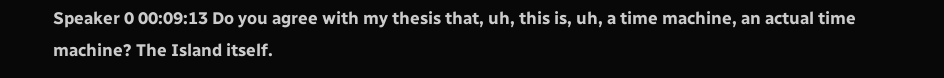Speaker 0 00:09:13 Do you agree with my thesis that, uh, this is, uh, a time machine, an actual time machine? The Island itself.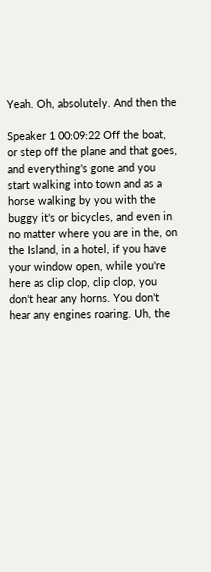Yeah. Oh, absolutely. And then the

Speaker 1 00:09:22 Off the boat, or step off the plane and that goes, and everything's gone and you start walking into town and as a horse walking by you with the buggy it's or bicycles, and even in no matter where you are in the, on the Island, in a hotel, if you have your window open, while you're here as clip clop, clip clop, you don't hear any horns. You don't hear any engines roaring. Uh, the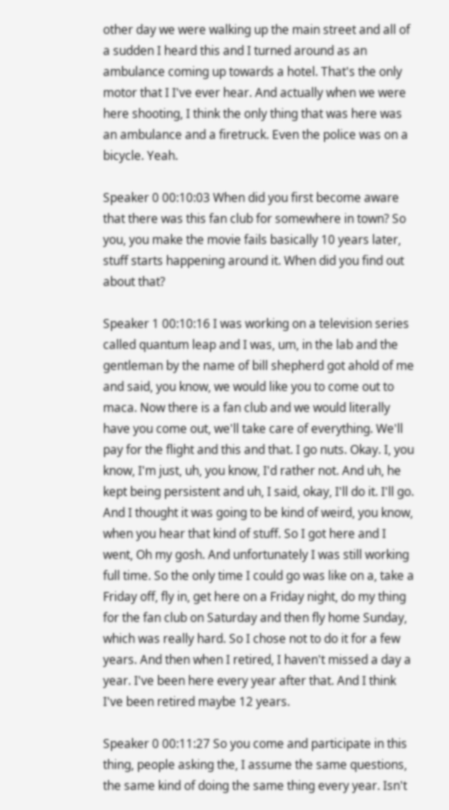other day we were walking up the main street and all of a sudden I heard this and I turned around as an ambulance coming up towards a hotel. That's the only motor that I I've ever hear. And actually when we were here shooting, I think the only thing that was here was an ambulance and a firetruck. Even the police was on a bicycle. Yeah.

Speaker 0 00:10:03 When did you first become aware that there was this fan club for somewhere in town? So you, you make the movie fails basically 10 years later, stuff starts happening around it. When did you find out about that?

Speaker 1 00:10:16 I was working on a television series called quantum leap and I was, um, in the lab and the gentleman by the name of bill shepherd got ahold of me and said, you know, we would like you to come out to maca. Now there is a fan club and we would literally have you come out, we'll take care of everything. We'll pay for the flight and this and that. I go nuts. Okay. I, you know, I'm just, uh, you know, I'd rather not. And uh, he kept being persistent and uh, I said, okay, I'll do it. I'll go. And I thought it was going to be kind of weird, you know, when you hear that kind of stuff. So I got here and I went, Oh my gosh. And unfortunately I was still working full time. So the only time I could go was like on a, take a Friday off, fly in, get here on a Friday night, do my thing for the fan club on Saturday and then fly home Sunday, which was really hard. So I chose not to do it for a few years. And then when I retired, I haven't missed a day a year. I've been here every year after that. And I think I've been retired maybe 12 years.

Speaker 0 00:11:27 So you come and participate in this thing, people asking the, I assume the same questions, the same kind of doing the same thing every year. Isn't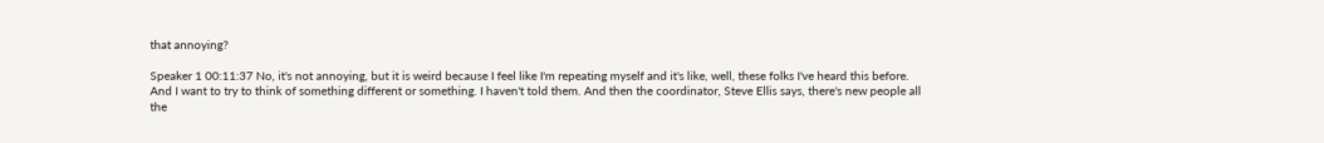that annoying?

Speaker 1 00:11:37 No, it's not annoying, but it is weird because I feel like I'm repeating myself and it's like, well, these folks I've heard this before. And I want to try to think of something different or something. I haven't told them. And then the coordinator, Steve Ellis says, there's new people all the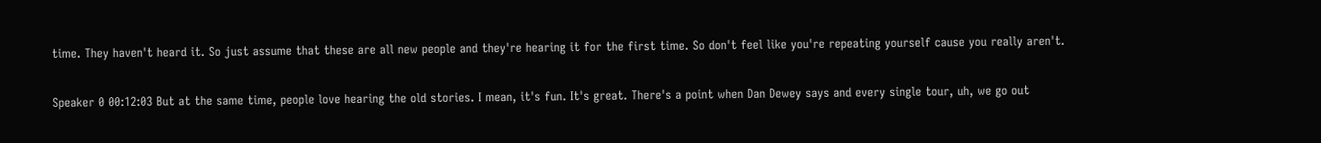time. They haven't heard it. So just assume that these are all new people and they're hearing it for the first time. So don't feel like you're repeating yourself cause you really aren't.

Speaker 0 00:12:03 But at the same time, people love hearing the old stories. I mean, it's fun. It's great. There's a point when Dan Dewey says and every single tour, uh, we go out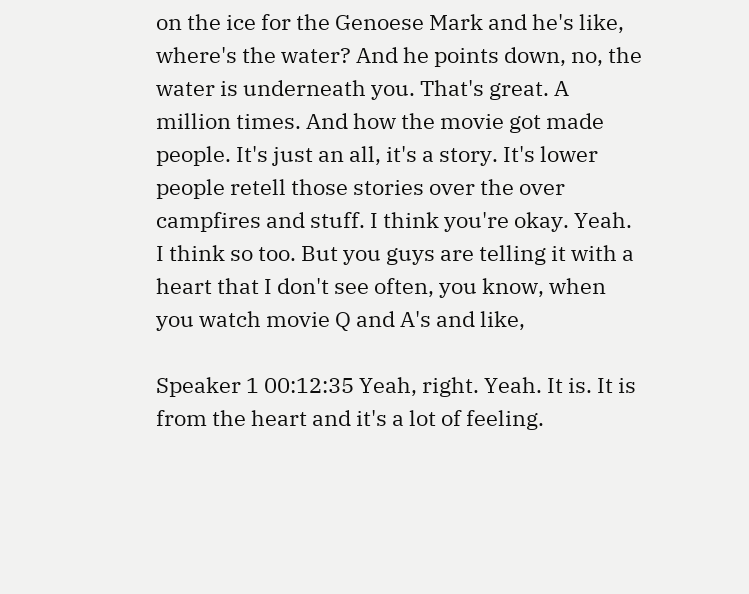on the ice for the Genoese Mark and he's like, where's the water? And he points down, no, the water is underneath you. That's great. A million times. And how the movie got made people. It's just an all, it's a story. It's lower people retell those stories over the over campfires and stuff. I think you're okay. Yeah. I think so too. But you guys are telling it with a heart that I don't see often, you know, when you watch movie Q and A's and like,

Speaker 1 00:12:35 Yeah, right. Yeah. It is. It is from the heart and it's a lot of feeling.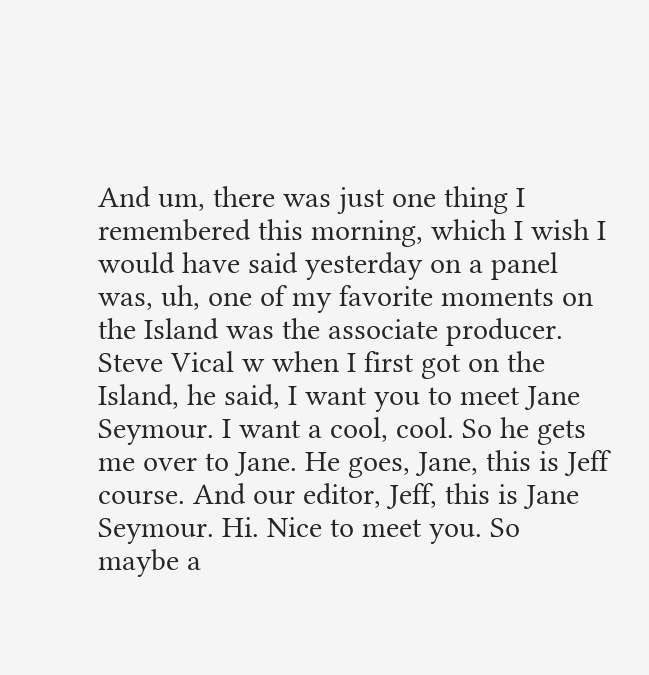And um, there was just one thing I remembered this morning, which I wish I would have said yesterday on a panel was, uh, one of my favorite moments on the Island was the associate producer. Steve Vical w when I first got on the Island, he said, I want you to meet Jane Seymour. I want a cool, cool. So he gets me over to Jane. He goes, Jane, this is Jeff course. And our editor, Jeff, this is Jane Seymour. Hi. Nice to meet you. So maybe a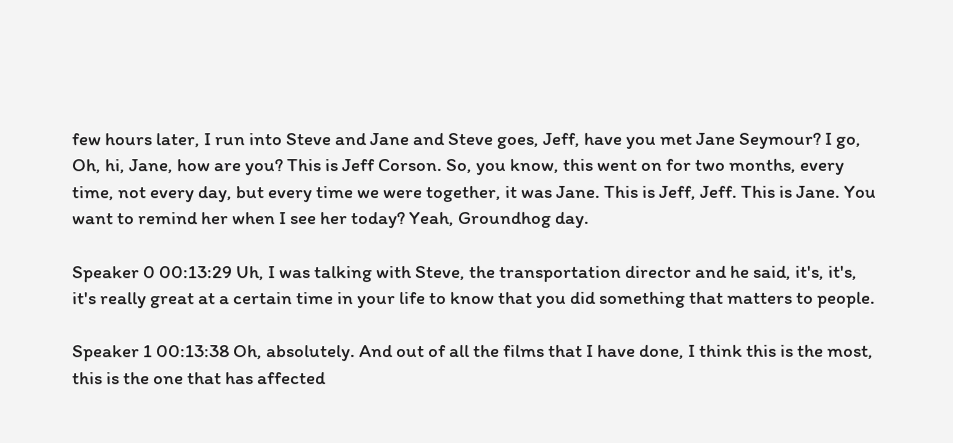few hours later, I run into Steve and Jane and Steve goes, Jeff, have you met Jane Seymour? I go, Oh, hi, Jane, how are you? This is Jeff Corson. So, you know, this went on for two months, every time, not every day, but every time we were together, it was Jane. This is Jeff, Jeff. This is Jane. You want to remind her when I see her today? Yeah, Groundhog day.

Speaker 0 00:13:29 Uh, I was talking with Steve, the transportation director and he said, it's, it's, it's really great at a certain time in your life to know that you did something that matters to people.

Speaker 1 00:13:38 Oh, absolutely. And out of all the films that I have done, I think this is the most, this is the one that has affected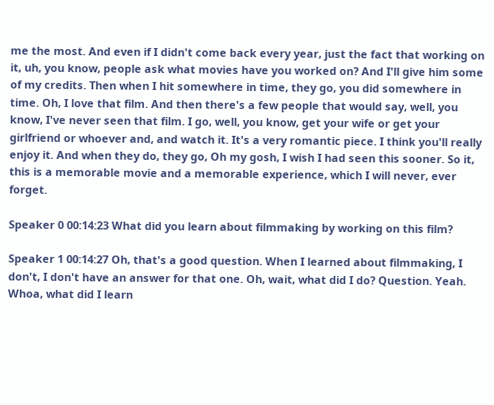me the most. And even if I didn't come back every year, just the fact that working on it, uh, you know, people ask what movies have you worked on? And I'll give him some of my credits. Then when I hit somewhere in time, they go, you did somewhere in time. Oh, I love that film. And then there's a few people that would say, well, you know, I've never seen that film. I go, well, you know, get your wife or get your girlfriend or whoever and, and watch it. It's a very romantic piece. I think you'll really enjoy it. And when they do, they go, Oh my gosh, I wish I had seen this sooner. So it, this is a memorable movie and a memorable experience, which I will never, ever forget.

Speaker 0 00:14:23 What did you learn about filmmaking by working on this film?

Speaker 1 00:14:27 Oh, that's a good question. When I learned about filmmaking, I don't, I don't have an answer for that one. Oh, wait, what did I do? Question. Yeah. Whoa, what did I learn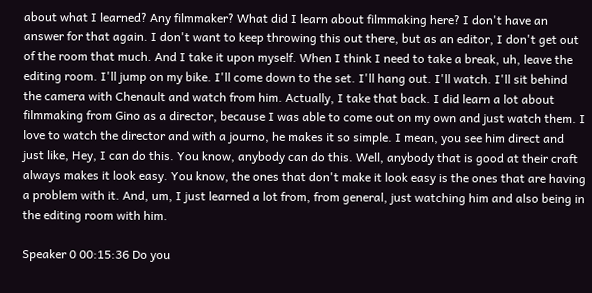about what I learned? Any filmmaker? What did I learn about filmmaking here? I don't have an answer for that again. I don't want to keep throwing this out there, but as an editor, I don't get out of the room that much. And I take it upon myself. When I think I need to take a break, uh, leave the editing room. I'll jump on my bike. I'll come down to the set. I'll hang out. I'll watch. I'll sit behind the camera with Chenault and watch from him. Actually, I take that back. I did learn a lot about filmmaking from Gino as a director, because I was able to come out on my own and just watch them. I love to watch the director and with a journo, he makes it so simple. I mean, you see him direct and just like, Hey, I can do this. You know, anybody can do this. Well, anybody that is good at their craft always makes it look easy. You know, the ones that don't make it look easy is the ones that are having a problem with it. And, um, I just learned a lot from, from general, just watching him and also being in the editing room with him.

Speaker 0 00:15:36 Do you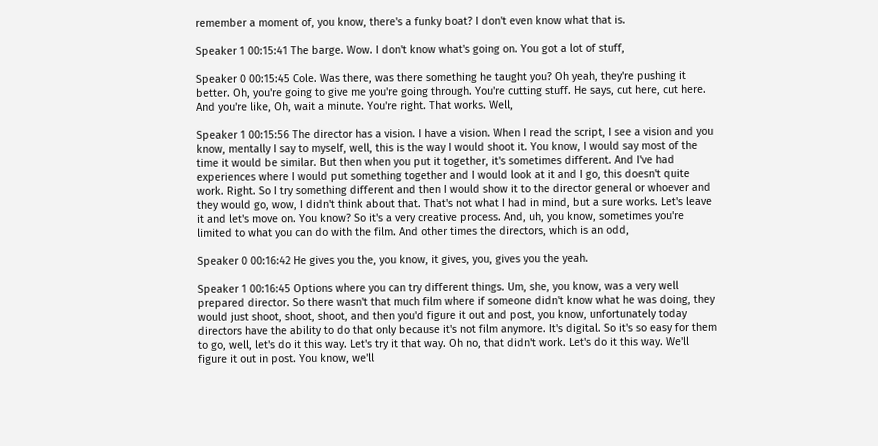remember a moment of, you know, there's a funky boat? I don't even know what that is.

Speaker 1 00:15:41 The barge. Wow. I don't know what's going on. You got a lot of stuff,

Speaker 0 00:15:45 Cole. Was there, was there something he taught you? Oh yeah, they're pushing it better. Oh, you're going to give me you're going through. You're cutting stuff. He says, cut here, cut here. And you're like, Oh, wait a minute. You're right. That works. Well,

Speaker 1 00:15:56 The director has a vision. I have a vision. When I read the script, I see a vision and you know, mentally I say to myself, well, this is the way I would shoot it. You know, I would say most of the time it would be similar. But then when you put it together, it's sometimes different. And I've had experiences where I would put something together and I would look at it and I go, this doesn't quite work. Right. So I try something different and then I would show it to the director general or whoever and they would go, wow, I didn't think about that. That's not what I had in mind, but a sure works. Let's leave it and let's move on. You know? So it's a very creative process. And, uh, you know, sometimes you're limited to what you can do with the film. And other times the directors, which is an odd,

Speaker 0 00:16:42 He gives you the, you know, it gives, you, gives you the yeah.

Speaker 1 00:16:45 Options where you can try different things. Um, she, you know, was a very well prepared director. So there wasn't that much film where if someone didn't know what he was doing, they would just shoot, shoot, shoot, and then you'd figure it out and post, you know, unfortunately today directors have the ability to do that only because it's not film anymore. It's digital. So it's so easy for them to go, well, let's do it this way. Let's try it that way. Oh no, that didn't work. Let's do it this way. We'll figure it out in post. You know, we'll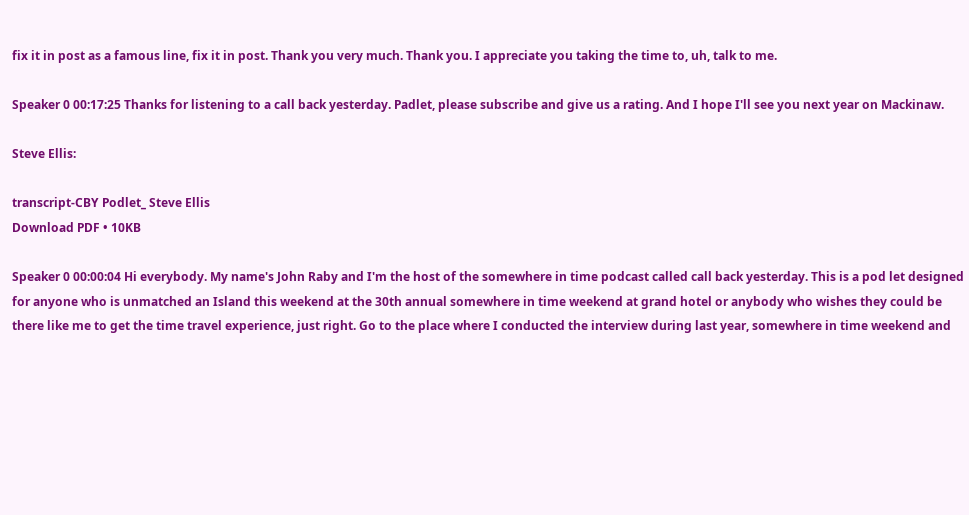fix it in post as a famous line, fix it in post. Thank you very much. Thank you. I appreciate you taking the time to, uh, talk to me.

Speaker 0 00:17:25 Thanks for listening to a call back yesterday. Padlet, please subscribe and give us a rating. And I hope I'll see you next year on Mackinaw.

Steve Ellis:

transcript-CBY Podlet_ Steve Ellis
Download PDF • 10KB

Speaker 0 00:00:04 Hi everybody. My name's John Raby and I'm the host of the somewhere in time podcast called call back yesterday. This is a pod let designed for anyone who is unmatched an Island this weekend at the 30th annual somewhere in time weekend at grand hotel or anybody who wishes they could be there like me to get the time travel experience, just right. Go to the place where I conducted the interview during last year, somewhere in time weekend and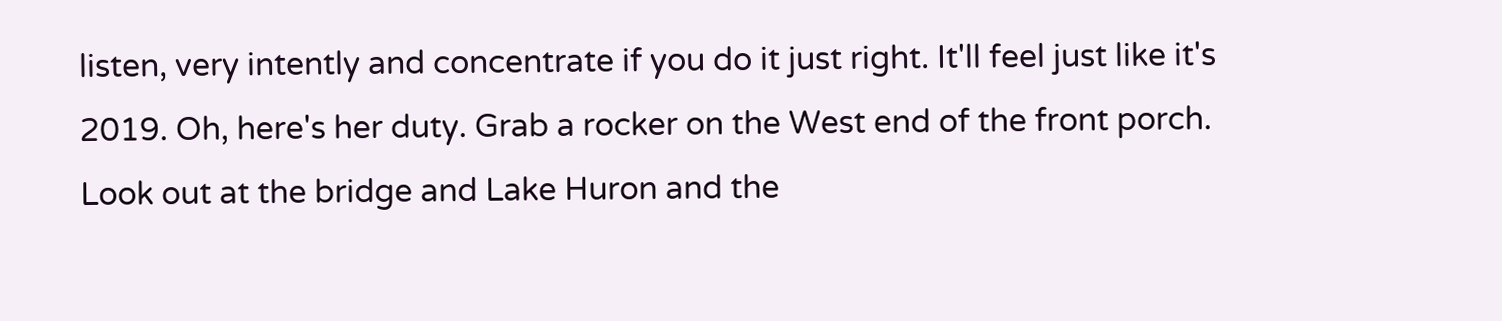listen, very intently and concentrate if you do it just right. It'll feel just like it's 2019. Oh, here's her duty. Grab a rocker on the West end of the front porch. Look out at the bridge and Lake Huron and the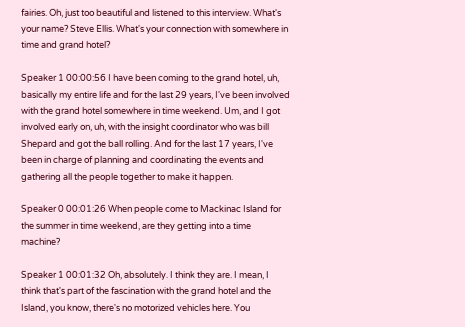fairies. Oh, just too beautiful and listened to this interview. What's your name? Steve Ellis. What's your connection with somewhere in time and grand hotel?

Speaker 1 00:00:56 I have been coming to the grand hotel, uh, basically my entire life and for the last 29 years, I've been involved with the grand hotel somewhere in time weekend. Um, and I got involved early on, uh, with the insight coordinator who was bill Shepard and got the ball rolling. And for the last 17 years, I've been in charge of planning and coordinating the events and gathering all the people together to make it happen.

Speaker 0 00:01:26 When people come to Mackinac Island for the summer in time weekend, are they getting into a time machine?

Speaker 1 00:01:32 Oh, absolutely. I think they are. I mean, I think that's part of the fascination with the grand hotel and the Island, you know, there's no motorized vehicles here. You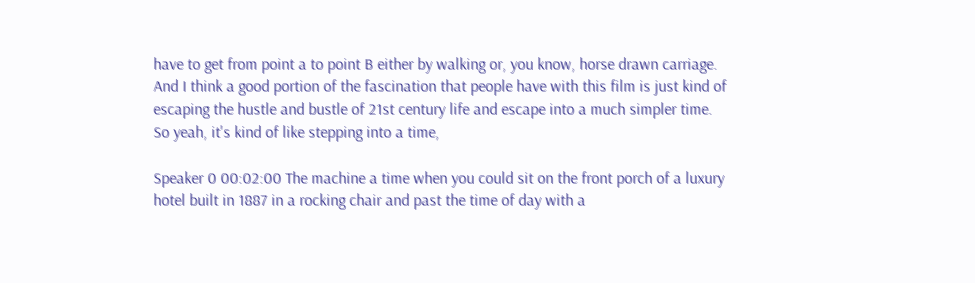have to get from point a to point B either by walking or, you know, horse drawn carriage. And I think a good portion of the fascination that people have with this film is just kind of escaping the hustle and bustle of 21st century life and escape into a much simpler time. So yeah, it's kind of like stepping into a time,

Speaker 0 00:02:00 The machine a time when you could sit on the front porch of a luxury hotel built in 1887 in a rocking chair and past the time of day with a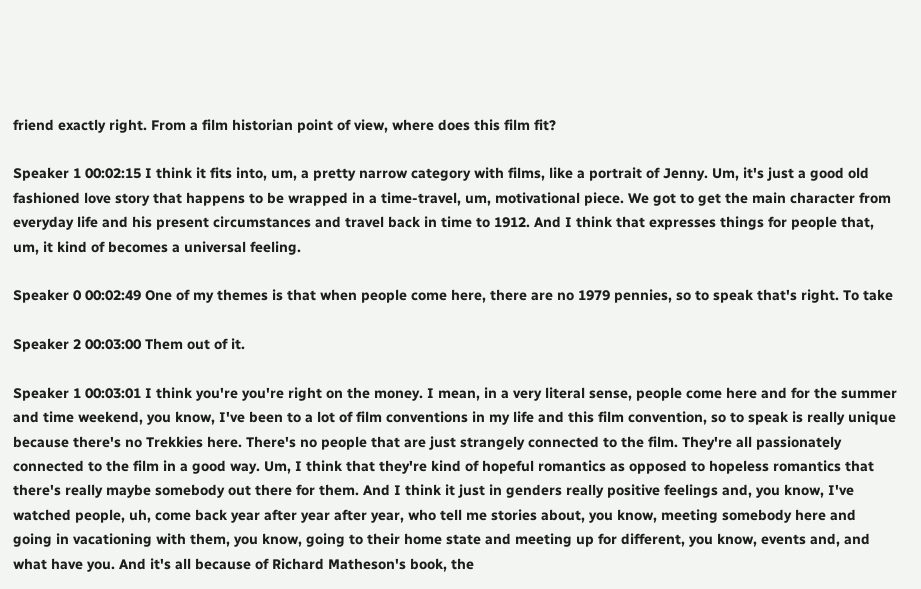friend exactly right. From a film historian point of view, where does this film fit?

Speaker 1 00:02:15 I think it fits into, um, a pretty narrow category with films, like a portrait of Jenny. Um, it's just a good old fashioned love story that happens to be wrapped in a time-travel, um, motivational piece. We got to get the main character from everyday life and his present circumstances and travel back in time to 1912. And I think that expresses things for people that, um, it kind of becomes a universal feeling.

Speaker 0 00:02:49 One of my themes is that when people come here, there are no 1979 pennies, so to speak that's right. To take

Speaker 2 00:03:00 Them out of it.

Speaker 1 00:03:01 I think you're you're right on the money. I mean, in a very literal sense, people come here and for the summer and time weekend, you know, I've been to a lot of film conventions in my life and this film convention, so to speak is really unique because there's no Trekkies here. There's no people that are just strangely connected to the film. They're all passionately connected to the film in a good way. Um, I think that they're kind of hopeful romantics as opposed to hopeless romantics that there's really maybe somebody out there for them. And I think it just in genders really positive feelings and, you know, I've watched people, uh, come back year after year after year, who tell me stories about, you know, meeting somebody here and going in vacationing with them, you know, going to their home state and meeting up for different, you know, events and, and what have you. And it's all because of Richard Matheson's book, the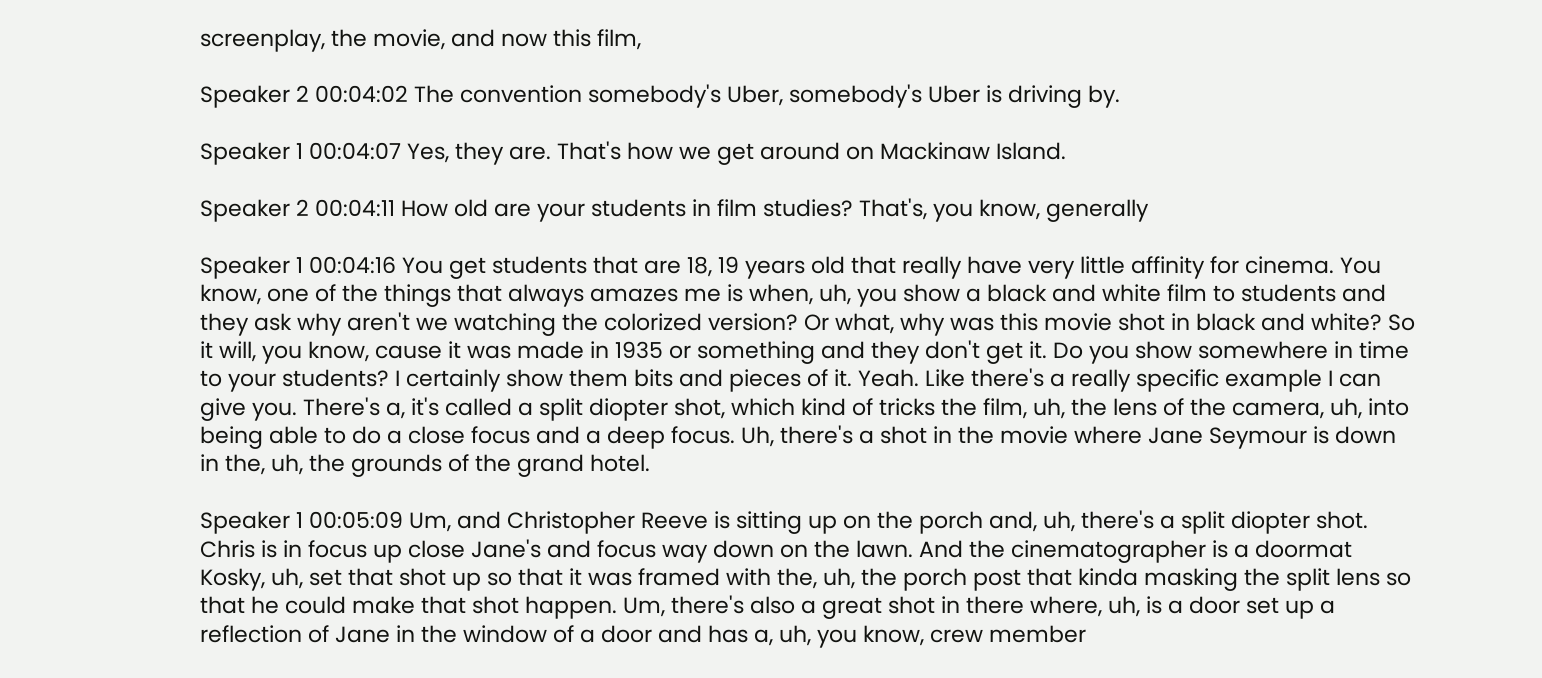screenplay, the movie, and now this film,

Speaker 2 00:04:02 The convention somebody's Uber, somebody's Uber is driving by.

Speaker 1 00:04:07 Yes, they are. That's how we get around on Mackinaw Island.

Speaker 2 00:04:11 How old are your students in film studies? That's, you know, generally

Speaker 1 00:04:16 You get students that are 18, 19 years old that really have very little affinity for cinema. You know, one of the things that always amazes me is when, uh, you show a black and white film to students and they ask why aren't we watching the colorized version? Or what, why was this movie shot in black and white? So it will, you know, cause it was made in 1935 or something and they don't get it. Do you show somewhere in time to your students? I certainly show them bits and pieces of it. Yeah. Like there's a really specific example I can give you. There's a, it's called a split diopter shot, which kind of tricks the film, uh, the lens of the camera, uh, into being able to do a close focus and a deep focus. Uh, there's a shot in the movie where Jane Seymour is down in the, uh, the grounds of the grand hotel.

Speaker 1 00:05:09 Um, and Christopher Reeve is sitting up on the porch and, uh, there's a split diopter shot. Chris is in focus up close Jane's and focus way down on the lawn. And the cinematographer is a doormat Kosky, uh, set that shot up so that it was framed with the, uh, the porch post that kinda masking the split lens so that he could make that shot happen. Um, there's also a great shot in there where, uh, is a door set up a reflection of Jane in the window of a door and has a, uh, you know, crew member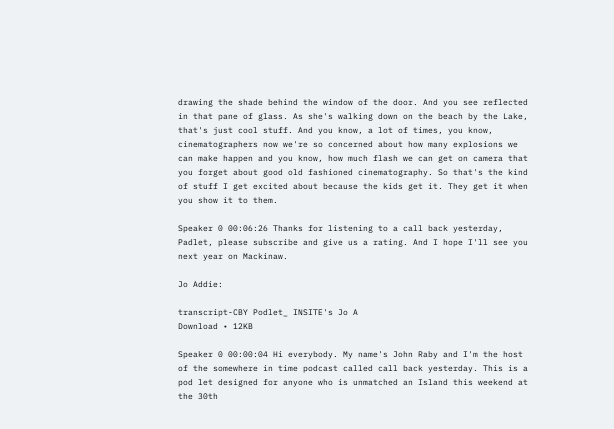drawing the shade behind the window of the door. And you see reflected in that pane of glass. As she's walking down on the beach by the Lake, that's just cool stuff. And you know, a lot of times, you know, cinematographers now we're so concerned about how many explosions we can make happen and you know, how much flash we can get on camera that you forget about good old fashioned cinematography. So that's the kind of stuff I get excited about because the kids get it. They get it when you show it to them.

Speaker 0 00:06:26 Thanks for listening to a call back yesterday, Padlet, please subscribe and give us a rating. And I hope I'll see you next year on Mackinaw.

Jo Addie:

transcript-CBY Podlet_ INSITE's Jo A
Download • 12KB

Speaker 0 00:00:04 Hi everybody. My name's John Raby and I'm the host of the somewhere in time podcast called call back yesterday. This is a pod let designed for anyone who is unmatched an Island this weekend at the 30th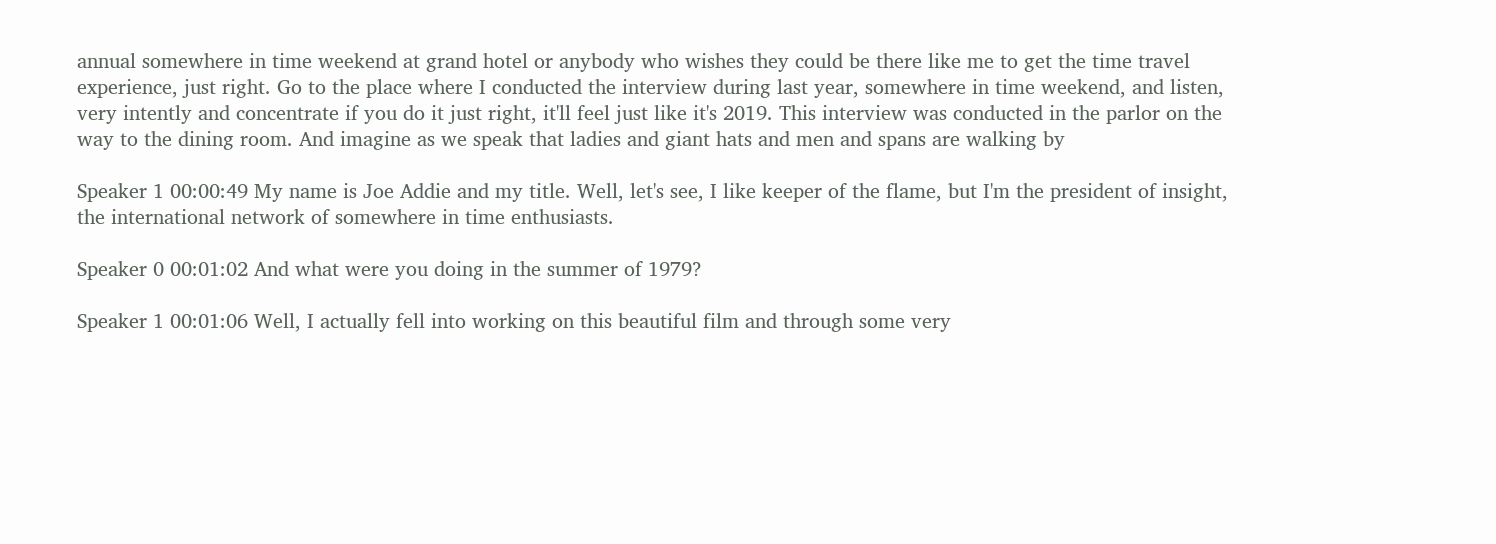annual somewhere in time weekend at grand hotel or anybody who wishes they could be there like me to get the time travel experience, just right. Go to the place where I conducted the interview during last year, somewhere in time weekend, and listen, very intently and concentrate if you do it just right, it'll feel just like it's 2019. This interview was conducted in the parlor on the way to the dining room. And imagine as we speak that ladies and giant hats and men and spans are walking by

Speaker 1 00:00:49 My name is Joe Addie and my title. Well, let's see, I like keeper of the flame, but I'm the president of insight, the international network of somewhere in time enthusiasts.

Speaker 0 00:01:02 And what were you doing in the summer of 1979?

Speaker 1 00:01:06 Well, I actually fell into working on this beautiful film and through some very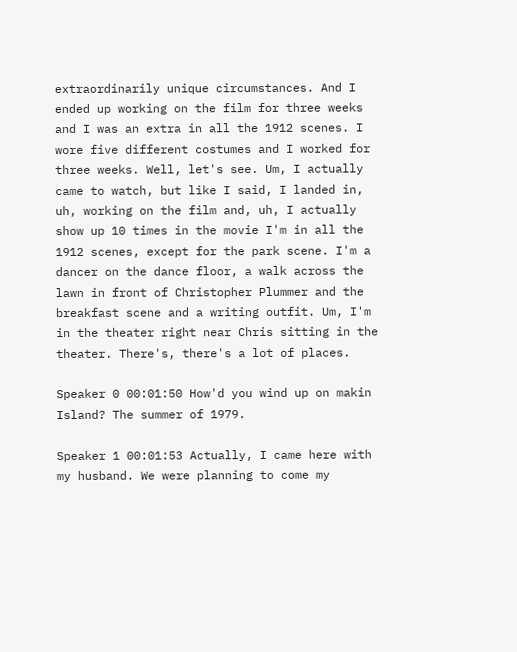extraordinarily unique circumstances. And I ended up working on the film for three weeks and I was an extra in all the 1912 scenes. I wore five different costumes and I worked for three weeks. Well, let's see. Um, I actually came to watch, but like I said, I landed in, uh, working on the film and, uh, I actually show up 10 times in the movie I'm in all the 1912 scenes, except for the park scene. I'm a dancer on the dance floor, a walk across the lawn in front of Christopher Plummer and the breakfast scene and a writing outfit. Um, I'm in the theater right near Chris sitting in the theater. There's, there's a lot of places.

Speaker 0 00:01:50 How'd you wind up on makin Island? The summer of 1979.

Speaker 1 00:01:53 Actually, I came here with my husband. We were planning to come my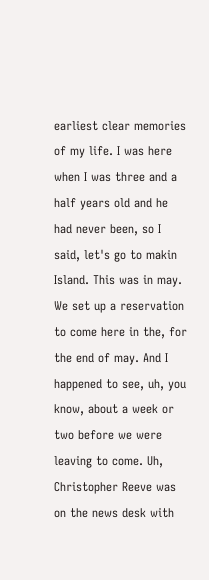earliest clear memories of my life. I was here when I was three and a half years old and he had never been, so I said, let's go to makin Island. This was in may. We set up a reservation to come here in the, for the end of may. And I happened to see, uh, you know, about a week or two before we were leaving to come. Uh, Christopher Reeve was on the news desk with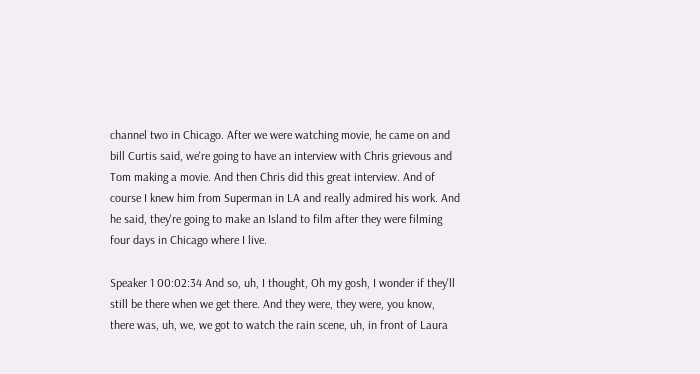channel two in Chicago. After we were watching movie, he came on and bill Curtis said, we're going to have an interview with Chris grievous and Tom making a movie. And then Chris did this great interview. And of course I knew him from Superman in LA and really admired his work. And he said, they're going to make an Island to film after they were filming four days in Chicago where I live.

Speaker 1 00:02:34 And so, uh, I thought, Oh my gosh, I wonder if they'll still be there when we get there. And they were, they were, you know, there was, uh, we, we got to watch the rain scene, uh, in front of Laura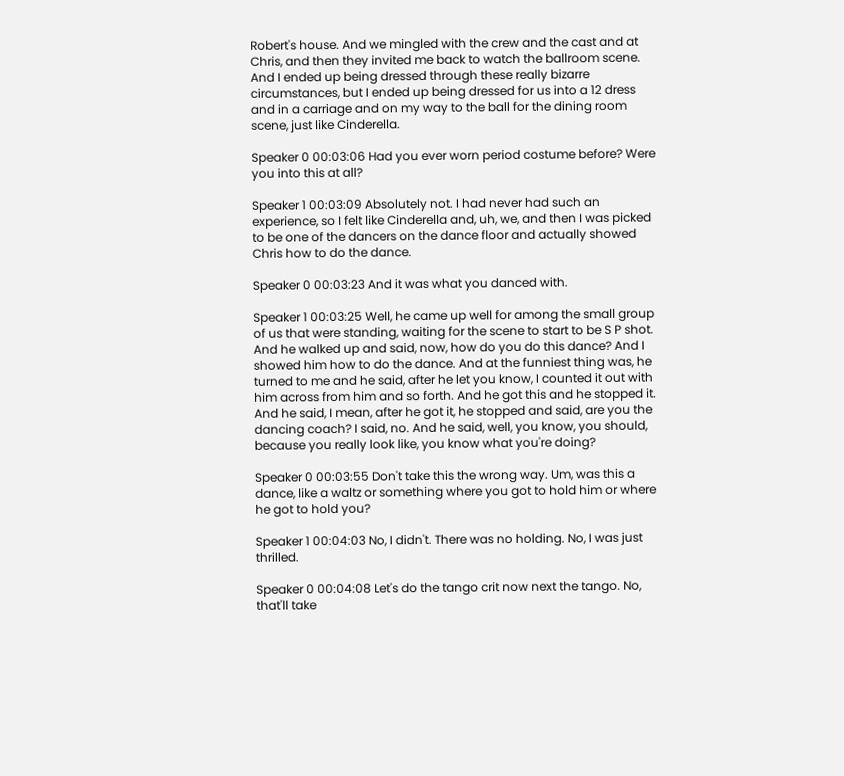Robert's house. And we mingled with the crew and the cast and at Chris, and then they invited me back to watch the ballroom scene. And I ended up being dressed through these really bizarre circumstances, but I ended up being dressed for us into a 12 dress and in a carriage and on my way to the ball for the dining room scene, just like Cinderella.

Speaker 0 00:03:06 Had you ever worn period costume before? Were you into this at all?

Speaker 1 00:03:09 Absolutely not. I had never had such an experience, so I felt like Cinderella and, uh, we, and then I was picked to be one of the dancers on the dance floor and actually showed Chris how to do the dance.

Speaker 0 00:03:23 And it was what you danced with.

Speaker 1 00:03:25 Well, he came up well for among the small group of us that were standing, waiting for the scene to start to be S P shot. And he walked up and said, now, how do you do this dance? And I showed him how to do the dance. And at the funniest thing was, he turned to me and he said, after he let you know, I counted it out with him across from him and so forth. And he got this and he stopped it. And he said, I mean, after he got it, he stopped and said, are you the dancing coach? I said, no. And he said, well, you know, you should, because you really look like, you know what you're doing?

Speaker 0 00:03:55 Don't take this the wrong way. Um, was this a dance, like a waltz or something where you got to hold him or where he got to hold you?

Speaker 1 00:04:03 No, I didn't. There was no holding. No, I was just thrilled.

Speaker 0 00:04:08 Let's do the tango crit now next the tango. No, that'll take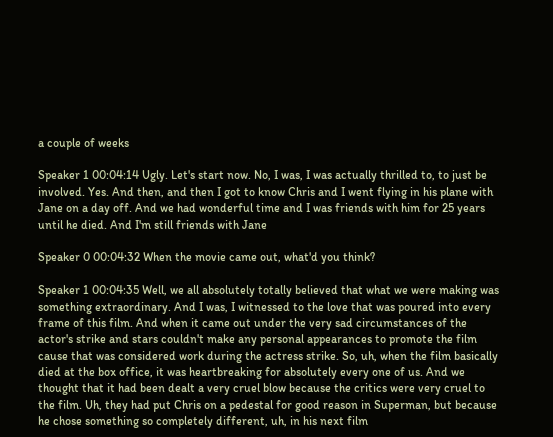a couple of weeks

Speaker 1 00:04:14 Ugly. Let's start now. No, I was, I was actually thrilled to, to just be involved. Yes. And then, and then I got to know Chris and I went flying in his plane with Jane on a day off. And we had wonderful time and I was friends with him for 25 years until he died. And I'm still friends with Jane

Speaker 0 00:04:32 When the movie came out, what'd you think?

Speaker 1 00:04:35 Well, we all absolutely totally believed that what we were making was something extraordinary. And I was, I witnessed to the love that was poured into every frame of this film. And when it came out under the very sad circumstances of the actor's strike and stars couldn't make any personal appearances to promote the film cause that was considered work during the actress strike. So, uh, when the film basically died at the box office, it was heartbreaking for absolutely every one of us. And we thought that it had been dealt a very cruel blow because the critics were very cruel to the film. Uh, they had put Chris on a pedestal for good reason in Superman, but because he chose something so completely different, uh, in his next film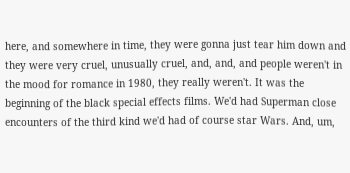here, and somewhere in time, they were gonna just tear him down and they were very cruel, unusually cruel, and, and, and people weren't in the mood for romance in 1980, they really weren't. It was the beginning of the black special effects films. We'd had Superman close encounters of the third kind we'd had of course star Wars. And, um,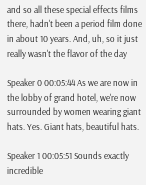and so all these special effects films there, hadn't been a period film done in about 10 years. And, uh, so it just really wasn't the flavor of the day

Speaker 0 00:05:44 As we are now in the lobby of grand hotel, we're now surrounded by women wearing giant hats. Yes. Giant hats, beautiful hats.

Speaker 1 00:05:51 Sounds exactly incredible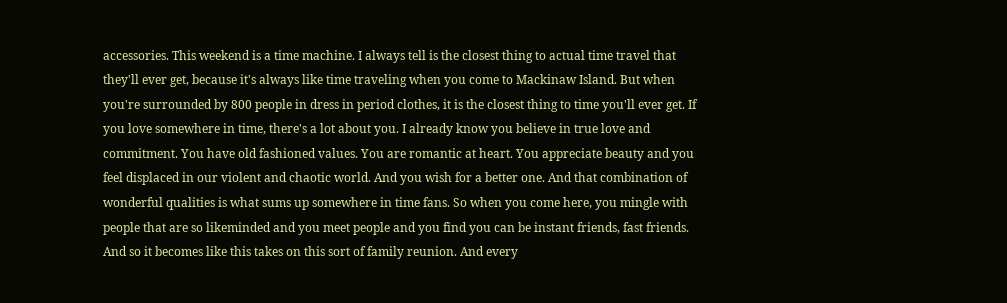accessories. This weekend is a time machine. I always tell is the closest thing to actual time travel that they'll ever get, because it's always like time traveling when you come to Mackinaw Island. But when you're surrounded by 800 people in dress in period clothes, it is the closest thing to time you'll ever get. If you love somewhere in time, there's a lot about you. I already know you believe in true love and commitment. You have old fashioned values. You are romantic at heart. You appreciate beauty and you feel displaced in our violent and chaotic world. And you wish for a better one. And that combination of wonderful qualities is what sums up somewhere in time fans. So when you come here, you mingle with people that are so likeminded and you meet people and you find you can be instant friends, fast friends. And so it becomes like this takes on this sort of family reunion. And every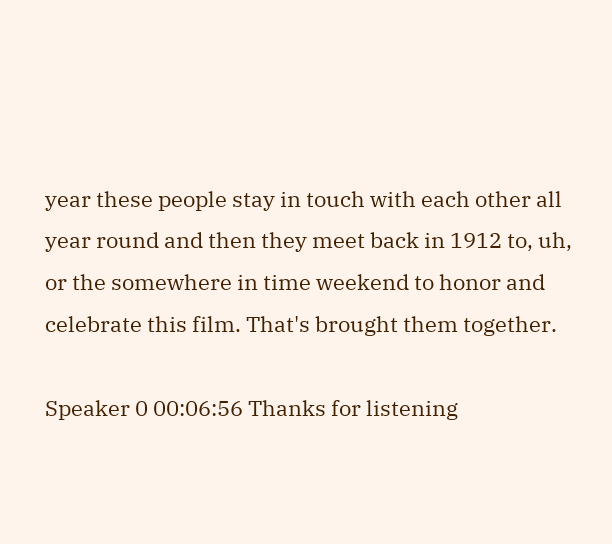year these people stay in touch with each other all year round and then they meet back in 1912 to, uh, or the somewhere in time weekend to honor and celebrate this film. That's brought them together.

Speaker 0 00:06:56 Thanks for listening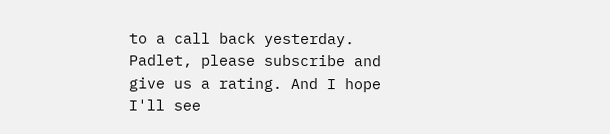to a call back yesterday. Padlet, please subscribe and give us a rating. And I hope I'll see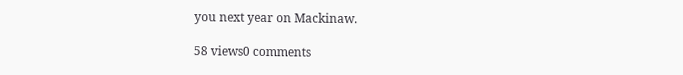you next year on Mackinaw.

58 views0 comments